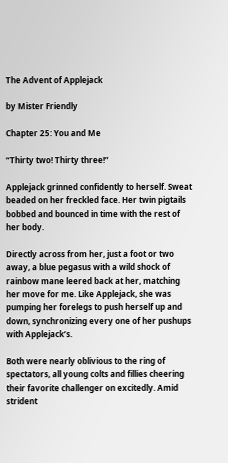The Advent of Applejack

by Mister Friendly

Chapter 25: You and Me

“Thirty two! Thirty three!”

Applejack grinned confidently to herself. Sweat beaded on her freckled face. Her twin pigtails bobbed and bounced in time with the rest of her body.

Directly across from her, just a foot or two away, a blue pegasus with a wild shock of rainbow mane leered back at her, matching her move for me. Like Applejack, she was pumping her forelegs to push herself up and down, synchronizing every one of her pushups with Applejack’s.

Both were nearly oblivious to the ring of spectators, all young colts and fillies cheering their favorite challenger on excitedly. Amid strident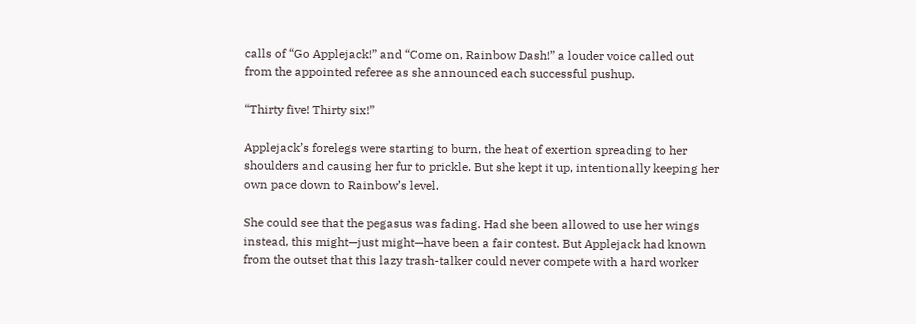calls of “Go Applejack!” and “Come on, Rainbow Dash!” a louder voice called out from the appointed referee as she announced each successful pushup.

“Thirty five! Thirty six!”

Applejack’s forelegs were starting to burn, the heat of exertion spreading to her shoulders and causing her fur to prickle. But she kept it up, intentionally keeping her own pace down to Rainbow’s level.

She could see that the pegasus was fading. Had she been allowed to use her wings instead, this might—just might—have been a fair contest. But Applejack had known from the outset that this lazy trash-talker could never compete with a hard worker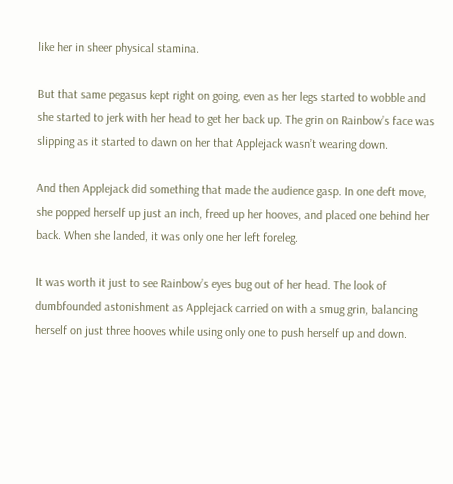like her in sheer physical stamina.

But that same pegasus kept right on going, even as her legs started to wobble and she started to jerk with her head to get her back up. The grin on Rainbow’s face was slipping as it started to dawn on her that Applejack wasn’t wearing down.

And then Applejack did something that made the audience gasp. In one deft move, she popped herself up just an inch, freed up her hooves, and placed one behind her back. When she landed, it was only one her left foreleg.

It was worth it just to see Rainbow’s eyes bug out of her head. The look of dumbfounded astonishment as Applejack carried on with a smug grin, balancing herself on just three hooves while using only one to push herself up and down.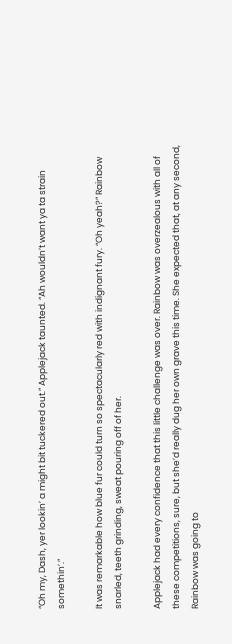“Oh my, Dash, yer lookin’ a might bit tuckered out.” Applejack taunted. “Ah wouldn’t want ya ta strain somethin’.”

It was remarkable how blue fur could turn so spectacularly red with indignant fury. “Oh yeah?” Rainbow snarled, teeth grinding, sweat pouring off of her.

Applejack had every confidence that this little challenge was over. Rainbow was overzealous with all of these competitions, sure, but she’d really dug her own grave this time. She expected that, at any second, Rainbow was going to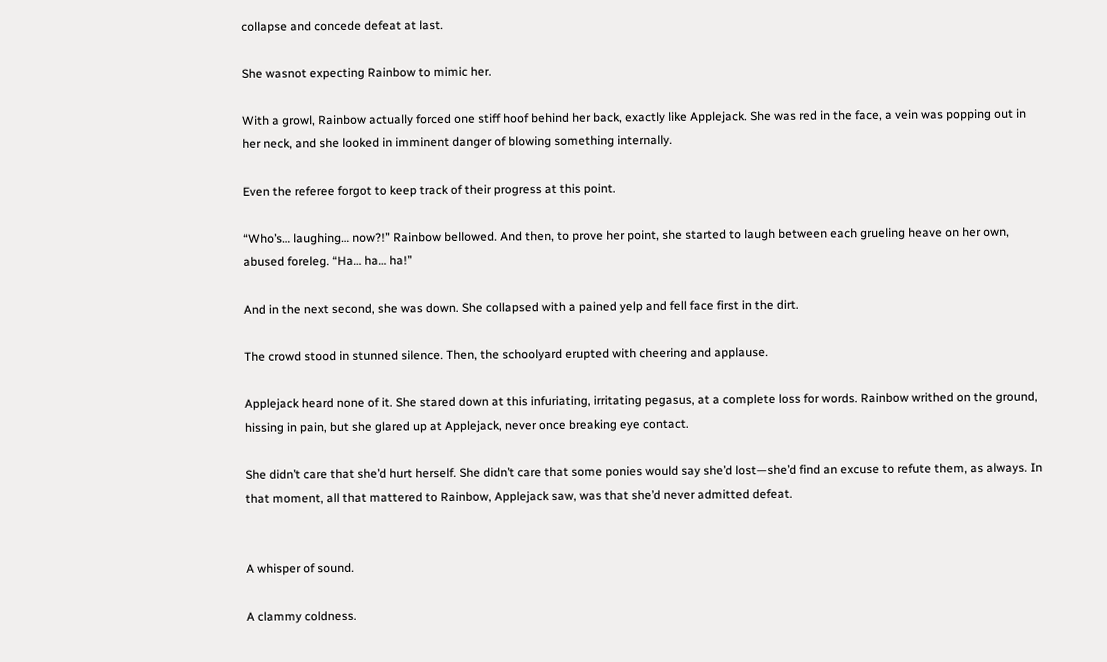collapse and concede defeat at last.

She wasnot expecting Rainbow to mimic her.

With a growl, Rainbow actually forced one stiff hoof behind her back, exactly like Applejack. She was red in the face, a vein was popping out in her neck, and she looked in imminent danger of blowing something internally.

Even the referee forgot to keep track of their progress at this point.

“Who’s… laughing… now?!” Rainbow bellowed. And then, to prove her point, she started to laugh between each grueling heave on her own, abused foreleg. “Ha… ha… ha!”

And in the next second, she was down. She collapsed with a pained yelp and fell face first in the dirt.

The crowd stood in stunned silence. Then, the schoolyard erupted with cheering and applause.

Applejack heard none of it. She stared down at this infuriating, irritating pegasus, at a complete loss for words. Rainbow writhed on the ground, hissing in pain, but she glared up at Applejack, never once breaking eye contact.

She didn’t care that she’d hurt herself. She didn’t care that some ponies would say she’d lost—she’d find an excuse to refute them, as always. In that moment, all that mattered to Rainbow, Applejack saw, was that she’d never admitted defeat.


A whisper of sound.

A clammy coldness.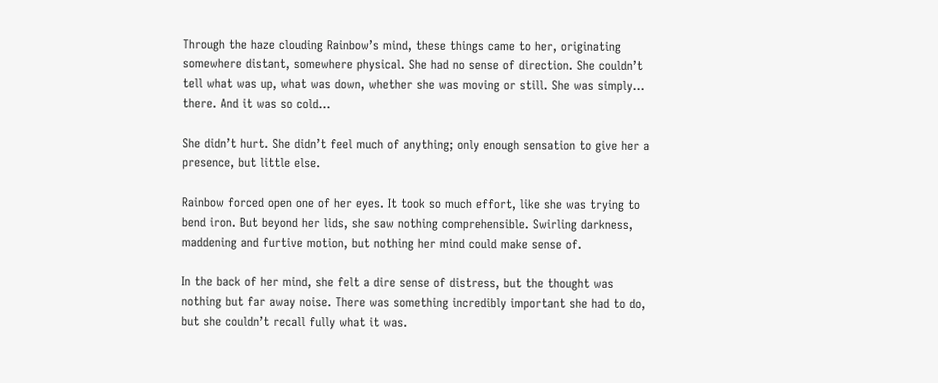Through the haze clouding Rainbow’s mind, these things came to her, originating somewhere distant, somewhere physical. She had no sense of direction. She couldn’t tell what was up, what was down, whether she was moving or still. She was simply… there. And it was so cold…

She didn’t hurt. She didn’t feel much of anything; only enough sensation to give her a presence, but little else.

Rainbow forced open one of her eyes. It took so much effort, like she was trying to bend iron. But beyond her lids, she saw nothing comprehensible. Swirling darkness, maddening and furtive motion, but nothing her mind could make sense of.

In the back of her mind, she felt a dire sense of distress, but the thought was nothing but far away noise. There was something incredibly important she had to do, but she couldn’t recall fully what it was.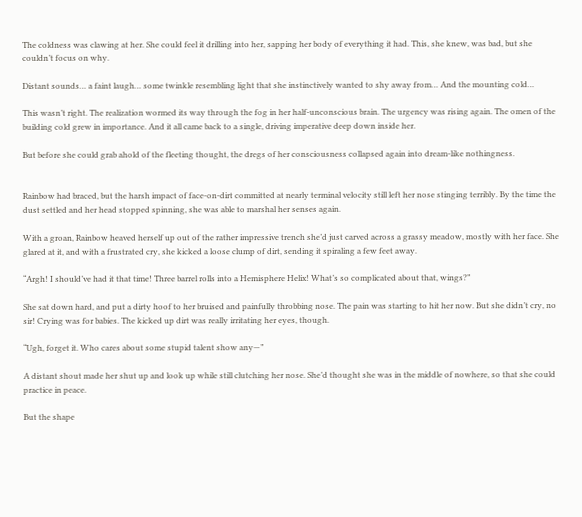The coldness was clawing at her. She could feel it drilling into her, sapping her body of everything it had. This, she knew, was bad, but she couldn’t focus on why.

Distant sounds… a faint laugh… some twinkle resembling light that she instinctively wanted to shy away from… And the mounting cold…

This wasn’t right. The realization wormed its way through the fog in her half-unconscious brain. The urgency was rising again. The omen of the building cold grew in importance. And it all came back to a single, driving imperative deep down inside her.

But before she could grab ahold of the fleeting thought, the dregs of her consciousness collapsed again into dream-like nothingness.


Rainbow had braced, but the harsh impact of face-on-dirt committed at nearly terminal velocity still left her nose stinging terribly. By the time the dust settled and her head stopped spinning, she was able to marshal her senses again.

With a groan, Rainbow heaved herself up out of the rather impressive trench she’d just carved across a grassy meadow, mostly with her face. She glared at it, and with a frustrated cry, she kicked a loose clump of dirt, sending it spiraling a few feet away.

“Argh! I should’ve had it that time! Three barrel rolls into a Hemisphere Helix! What’s so complicated about that, wings?”

She sat down hard, and put a dirty hoof to her bruised and painfully throbbing nose. The pain was starting to hit her now. But she didn’t cry, no sir! Crying was for babies. The kicked up dirt was really irritating her eyes, though.

“Ugh, forget it. Who cares about some stupid talent show any—”

A distant shout made her shut up and look up while still clutching her nose. She’d thought she was in the middle of nowhere, so that she could practice in peace.

But the shape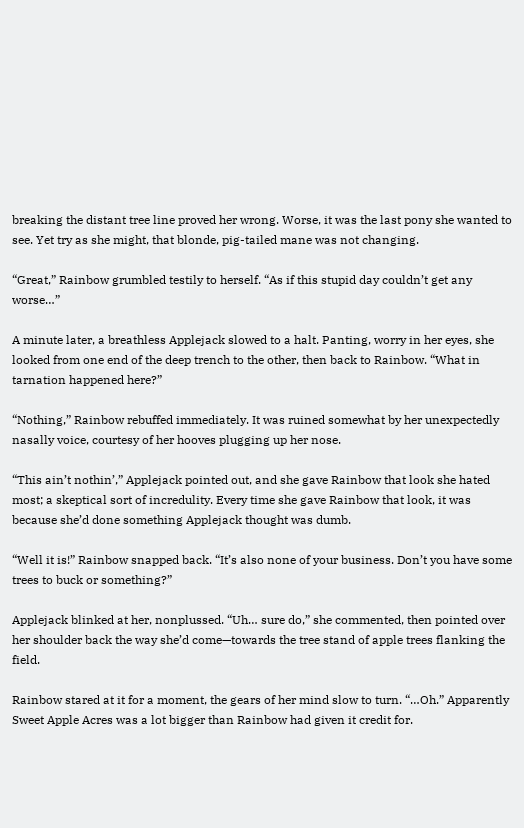breaking the distant tree line proved her wrong. Worse, it was the last pony she wanted to see. Yet try as she might, that blonde, pig-tailed mane was not changing.

“Great,” Rainbow grumbled testily to herself. “As if this stupid day couldn’t get any worse…”

A minute later, a breathless Applejack slowed to a halt. Panting, worry in her eyes, she looked from one end of the deep trench to the other, then back to Rainbow. “What in tarnation happened here?”

“Nothing,” Rainbow rebuffed immediately. It was ruined somewhat by her unexpectedly nasally voice, courtesy of her hooves plugging up her nose.

“This ain’t nothin’,” Applejack pointed out, and she gave Rainbow that look she hated most; a skeptical sort of incredulity. Every time she gave Rainbow that look, it was because she’d done something Applejack thought was dumb.

“Well it is!” Rainbow snapped back. “It’s also none of your business. Don’t you have some trees to buck or something?”

Applejack blinked at her, nonplussed. “Uh… sure do,” she commented, then pointed over her shoulder back the way she’d come—towards the tree stand of apple trees flanking the field.

Rainbow stared at it for a moment, the gears of her mind slow to turn. “…Oh.” Apparently Sweet Apple Acres was a lot bigger than Rainbow had given it credit for.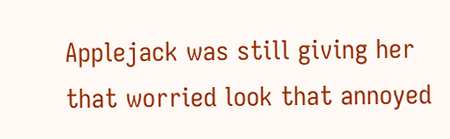Applejack was still giving her that worried look that annoyed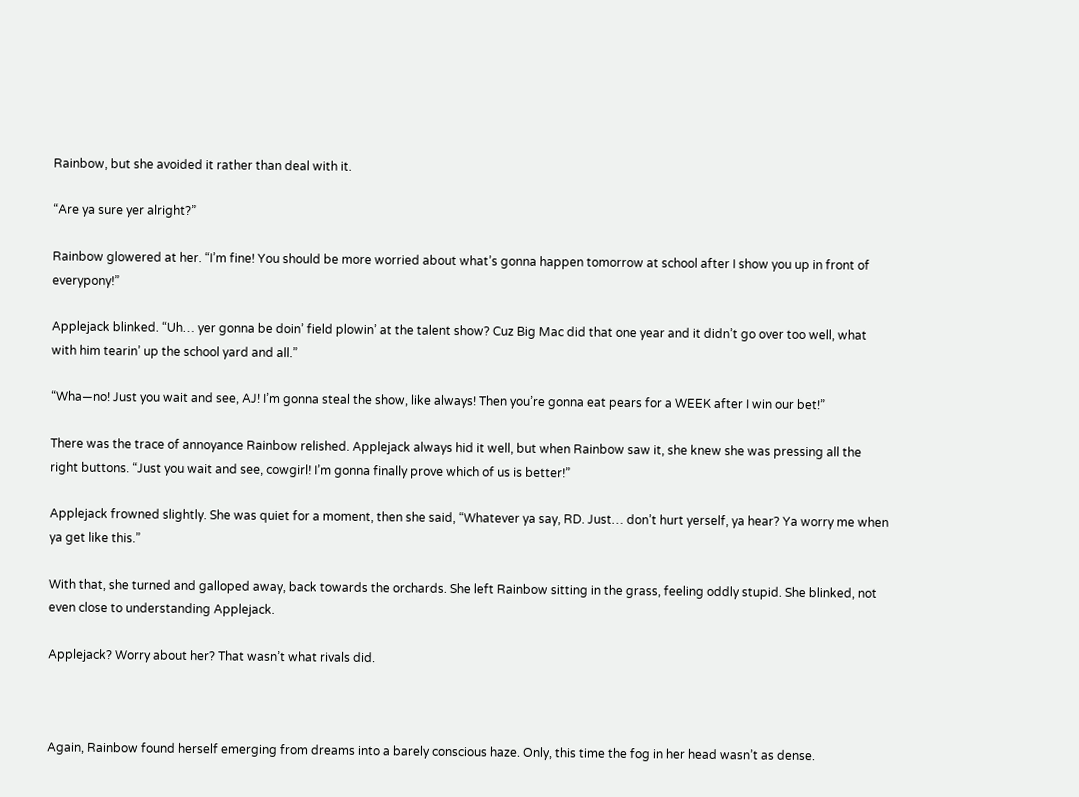Rainbow, but she avoided it rather than deal with it.

“Are ya sure yer alright?”

Rainbow glowered at her. “I’m fine! You should be more worried about what’s gonna happen tomorrow at school after I show you up in front of everypony!”

Applejack blinked. “Uh… yer gonna be doin’ field plowin’ at the talent show? Cuz Big Mac did that one year and it didn’t go over too well, what with him tearin’ up the school yard and all.”

“Wha—no! Just you wait and see, AJ! I’m gonna steal the show, like always! Then you’re gonna eat pears for a WEEK after I win our bet!”

There was the trace of annoyance Rainbow relished. Applejack always hid it well, but when Rainbow saw it, she knew she was pressing all the right buttons. “Just you wait and see, cowgirl! I’m gonna finally prove which of us is better!”

Applejack frowned slightly. She was quiet for a moment, then she said, “Whatever ya say, RD. Just… don’t hurt yerself, ya hear? Ya worry me when ya get like this.”

With that, she turned and galloped away, back towards the orchards. She left Rainbow sitting in the grass, feeling oddly stupid. She blinked, not even close to understanding Applejack.

Applejack? Worry about her? That wasn’t what rivals did.



Again, Rainbow found herself emerging from dreams into a barely conscious haze. Only, this time the fog in her head wasn’t as dense.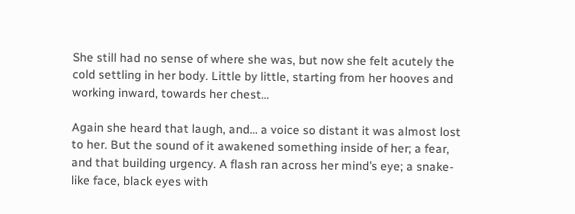She still had no sense of where she was, but now she felt acutely the cold settling in her body. Little by little, starting from her hooves and working inward, towards her chest…

Again she heard that laugh, and… a voice so distant it was almost lost to her. But the sound of it awakened something inside of her; a fear, and that building urgency. A flash ran across her mind’s eye; a snake-like face, black eyes with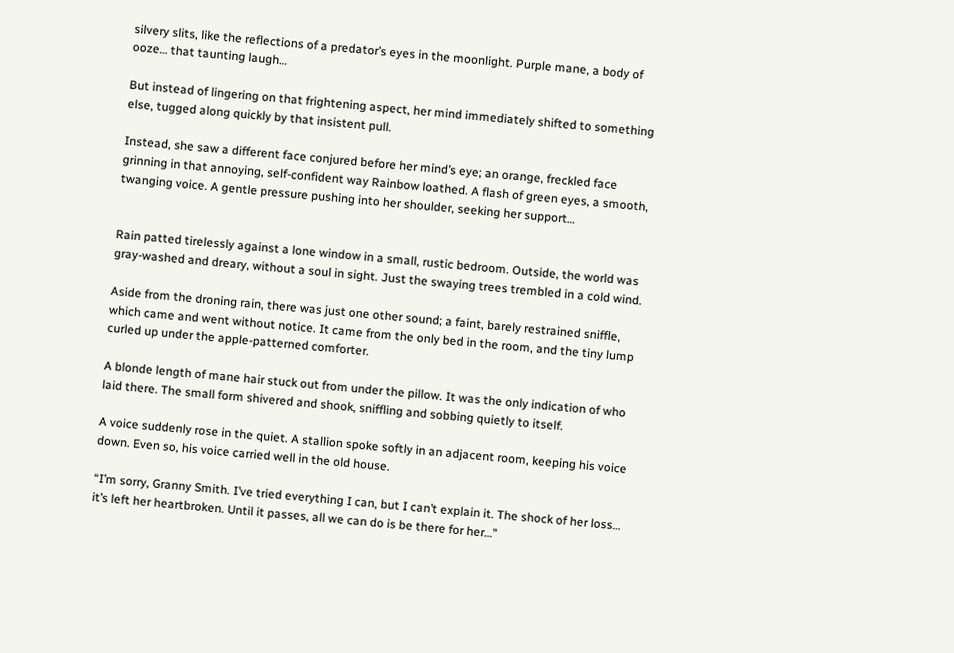silvery slits, like the reflections of a predator’s eyes in the moonlight. Purple mane, a body of ooze… that taunting laugh…

But instead of lingering on that frightening aspect, her mind immediately shifted to something else, tugged along quickly by that insistent pull.

Instead, she saw a different face conjured before her mind’s eye; an orange, freckled face grinning in that annoying, self-confident way Rainbow loathed. A flash of green eyes, a smooth, twanging voice. A gentle pressure pushing into her shoulder, seeking her support…


Rain patted tirelessly against a lone window in a small, rustic bedroom. Outside, the world was gray-washed and dreary, without a soul in sight. Just the swaying trees trembled in a cold wind.

Aside from the droning rain, there was just one other sound; a faint, barely restrained sniffle, which came and went without notice. It came from the only bed in the room, and the tiny lump curled up under the apple-patterned comforter.

A blonde length of mane hair stuck out from under the pillow. It was the only indication of who laid there. The small form shivered and shook, sniffling and sobbing quietly to itself.

A voice suddenly rose in the quiet. A stallion spoke softly in an adjacent room, keeping his voice down. Even so, his voice carried well in the old house.

“I’m sorry, Granny Smith. I’ve tried everything I can, but I can’t explain it. The shock of her loss… it’s left her heartbroken. Until it passes, all we can do is be there for her…”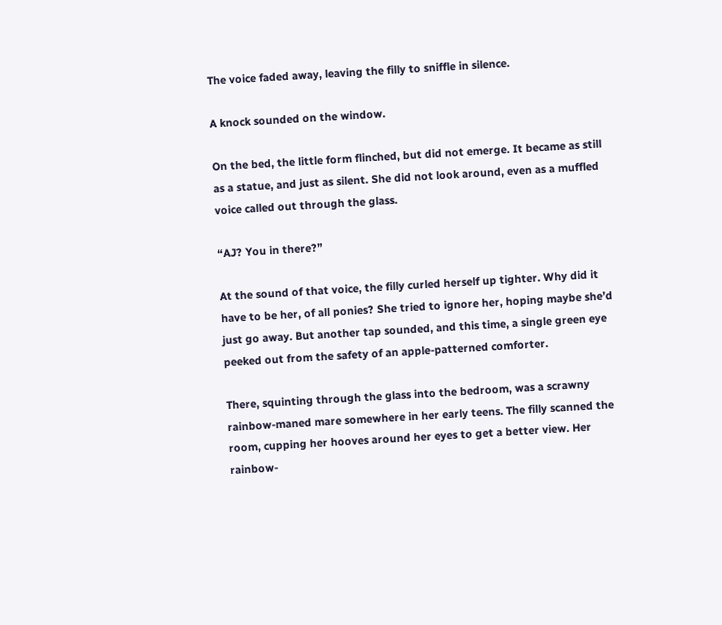The voice faded away, leaving the filly to sniffle in silence.

A knock sounded on the window.

On the bed, the little form flinched, but did not emerge. It became as still as a statue, and just as silent. She did not look around, even as a muffled voice called out through the glass.

“AJ? You in there?”

At the sound of that voice, the filly curled herself up tighter. Why did it have to be her, of all ponies? She tried to ignore her, hoping maybe she’d just go away. But another tap sounded, and this time, a single green eye peeked out from the safety of an apple-patterned comforter.

There, squinting through the glass into the bedroom, was a scrawny rainbow-maned mare somewhere in her early teens. The filly scanned the room, cupping her hooves around her eyes to get a better view. Her rainbow-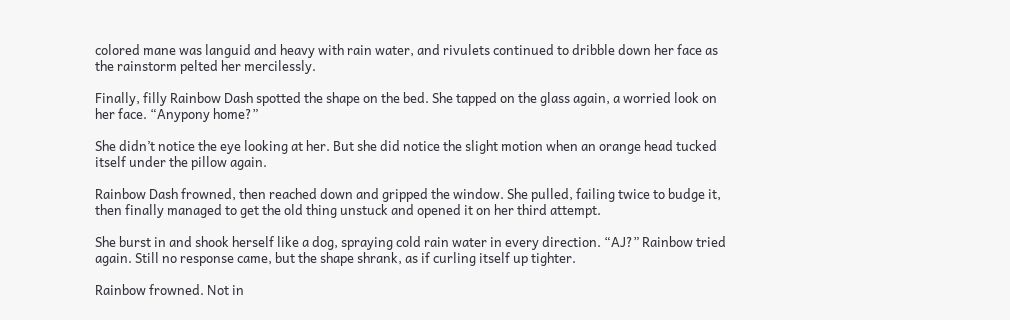colored mane was languid and heavy with rain water, and rivulets continued to dribble down her face as the rainstorm pelted her mercilessly.

Finally, filly Rainbow Dash spotted the shape on the bed. She tapped on the glass again, a worried look on her face. “Anypony home?”

She didn’t notice the eye looking at her. But she did notice the slight motion when an orange head tucked itself under the pillow again.

Rainbow Dash frowned, then reached down and gripped the window. She pulled, failing twice to budge it, then finally managed to get the old thing unstuck and opened it on her third attempt.

She burst in and shook herself like a dog, spraying cold rain water in every direction. “AJ?” Rainbow tried again. Still no response came, but the shape shrank, as if curling itself up tighter.

Rainbow frowned. Not in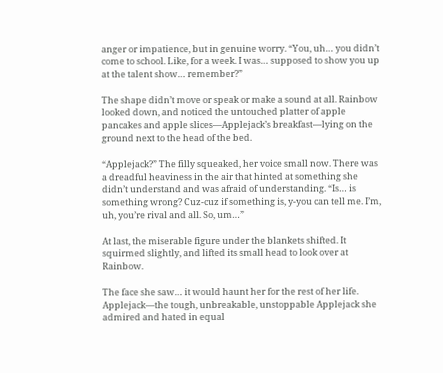anger or impatience, but in genuine worry. “You, uh… you didn’t come to school. Like, for a week. I was… supposed to show you up at the talent show… remember?”

The shape didn’t move or speak or make a sound at all. Rainbow looked down, and noticed the untouched platter of apple pancakes and apple slices—Applejack’s breakfast—lying on the ground next to the head of the bed.

“Applejack?” The filly squeaked, her voice small now. There was a dreadful heaviness in the air that hinted at something she didn’t understand and was afraid of understanding. “Is… is something wrong? Cuz-cuz if something is, y-you can tell me. I’m, uh, you’re rival and all. So, um…”

At last, the miserable figure under the blankets shifted. It squirmed slightly, and lifted its small head to look over at Rainbow.

The face she saw… it would haunt her for the rest of her life. Applejack—the tough, unbreakable, unstoppable Applejack she admired and hated in equal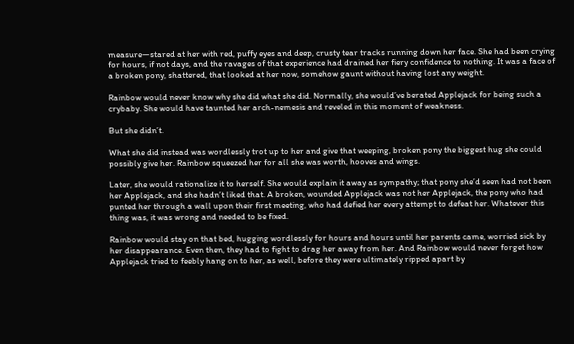measure—stared at her with red, puffy eyes and deep, crusty tear tracks running down her face. She had been crying for hours, if not days, and the ravages of that experience had drained her fiery confidence to nothing. It was a face of a broken pony, shattered, that looked at her now, somehow gaunt without having lost any weight.

Rainbow would never know why she did what she did. Normally, she would’ve berated Applejack for being such a crybaby. She would have taunted her arch-nemesis and reveled in this moment of weakness.

But she didn’t.

What she did instead was wordlessly trot up to her and give that weeping, broken pony the biggest hug she could possibly give her. Rainbow squeezed her for all she was worth, hooves and wings.

Later, she would rationalize it to herself. She would explain it away as sympathy; that pony she’d seen had not been her Applejack, and she hadn’t liked that. A broken, wounded Applejack was not her Applejack, the pony who had punted her through a wall upon their first meeting, who had defied her every attempt to defeat her. Whatever this thing was, it was wrong and needed to be fixed.

Rainbow would stay on that bed, hugging wordlessly for hours and hours until her parents came, worried sick by her disappearance. Even then, they had to fight to drag her away from her. And Rainbow would never forget how Applejack tried to feebly hang on to her, as well, before they were ultimately ripped apart by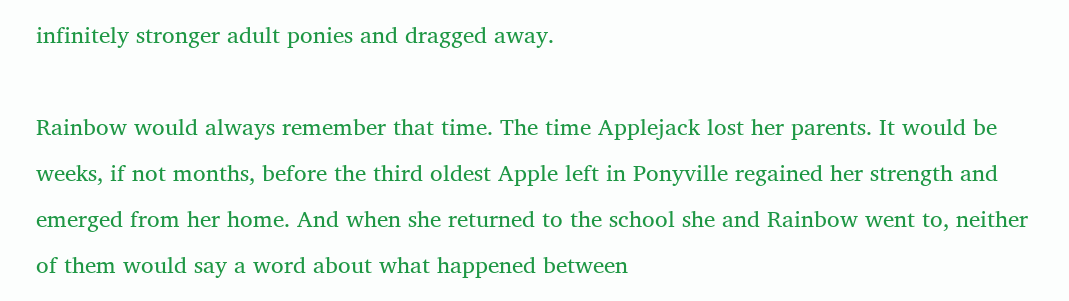infinitely stronger adult ponies and dragged away.

Rainbow would always remember that time. The time Applejack lost her parents. It would be weeks, if not months, before the third oldest Apple left in Ponyville regained her strength and emerged from her home. And when she returned to the school she and Rainbow went to, neither of them would say a word about what happened between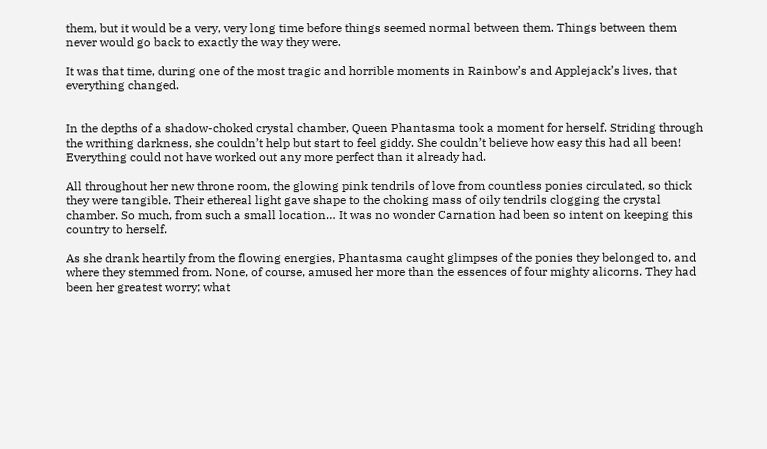them, but it would be a very, very long time before things seemed normal between them. Things between them never would go back to exactly the way they were.

It was that time, during one of the most tragic and horrible moments in Rainbow’s and Applejack’s lives, that everything changed.


In the depths of a shadow-choked crystal chamber, Queen Phantasma took a moment for herself. Striding through the writhing darkness, she couldn’t help but start to feel giddy. She couldn’t believe how easy this had all been! Everything could not have worked out any more perfect than it already had.

All throughout her new throne room, the glowing pink tendrils of love from countless ponies circulated, so thick they were tangible. Their ethereal light gave shape to the choking mass of oily tendrils clogging the crystal chamber. So much, from such a small location… It was no wonder Carnation had been so intent on keeping this country to herself.

As she drank heartily from the flowing energies, Phantasma caught glimpses of the ponies they belonged to, and where they stemmed from. None, of course, amused her more than the essences of four mighty alicorns. They had been her greatest worry; what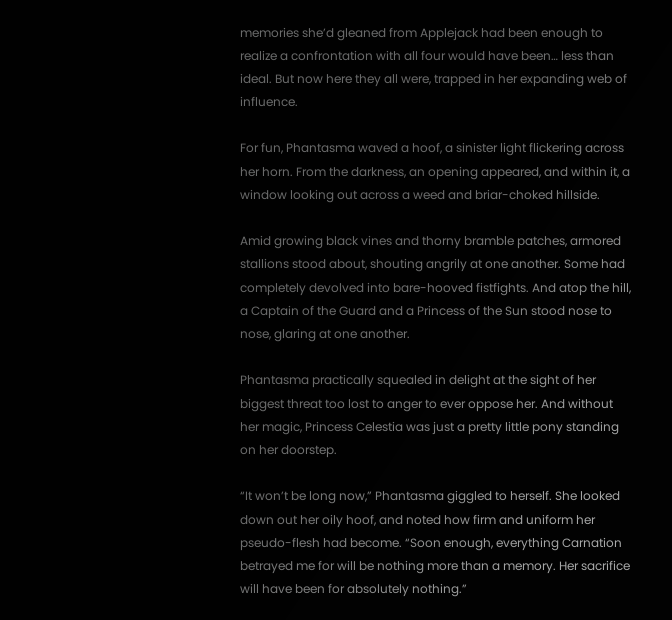memories she’d gleaned from Applejack had been enough to realize a confrontation with all four would have been… less than ideal. But now here they all were, trapped in her expanding web of influence.

For fun, Phantasma waved a hoof, a sinister light flickering across her horn. From the darkness, an opening appeared, and within it, a window looking out across a weed and briar-choked hillside.

Amid growing black vines and thorny bramble patches, armored stallions stood about, shouting angrily at one another. Some had completely devolved into bare-hooved fistfights. And atop the hill, a Captain of the Guard and a Princess of the Sun stood nose to nose, glaring at one another.

Phantasma practically squealed in delight at the sight of her biggest threat too lost to anger to ever oppose her. And without her magic, Princess Celestia was just a pretty little pony standing on her doorstep.

“It won’t be long now,” Phantasma giggled to herself. She looked down out her oily hoof, and noted how firm and uniform her pseudo-flesh had become. “Soon enough, everything Carnation betrayed me for will be nothing more than a memory. Her sacrifice will have been for absolutely nothing.”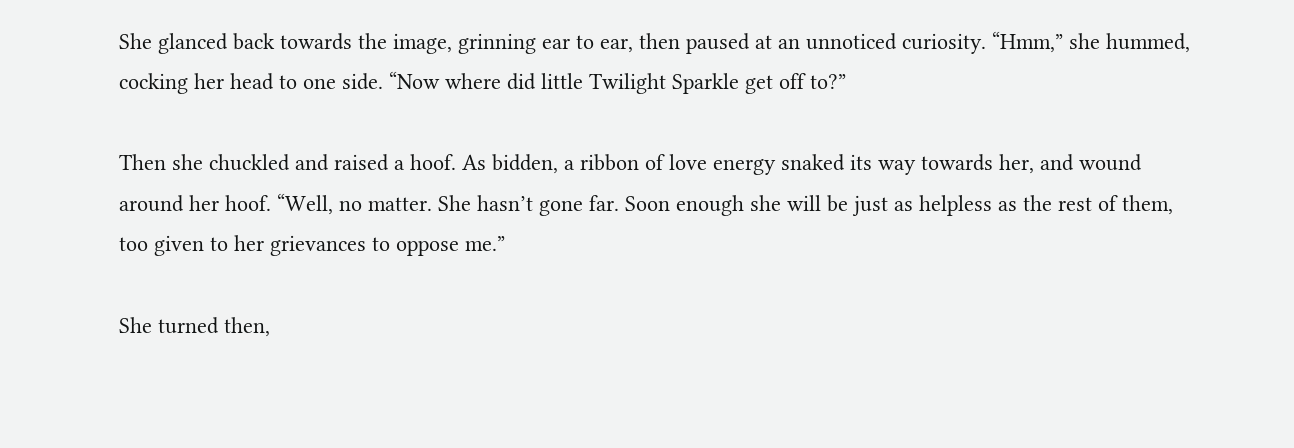She glanced back towards the image, grinning ear to ear, then paused at an unnoticed curiosity. “Hmm,” she hummed, cocking her head to one side. “Now where did little Twilight Sparkle get off to?”

Then she chuckled and raised a hoof. As bidden, a ribbon of love energy snaked its way towards her, and wound around her hoof. “Well, no matter. She hasn’t gone far. Soon enough she will be just as helpless as the rest of them, too given to her grievances to oppose me.”

She turned then,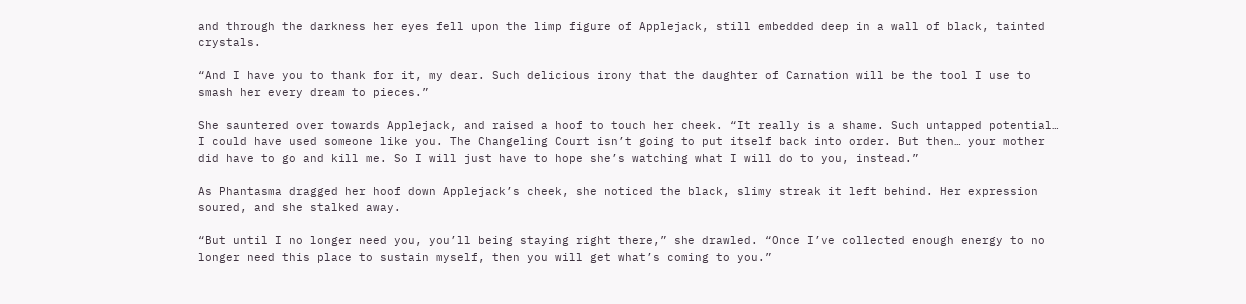and through the darkness her eyes fell upon the limp figure of Applejack, still embedded deep in a wall of black, tainted crystals.

“And I have you to thank for it, my dear. Such delicious irony that the daughter of Carnation will be the tool I use to smash her every dream to pieces.”

She sauntered over towards Applejack, and raised a hoof to touch her cheek. “It really is a shame. Such untapped potential… I could have used someone like you. The Changeling Court isn’t going to put itself back into order. But then… your mother did have to go and kill me. So I will just have to hope she’s watching what I will do to you, instead.”

As Phantasma dragged her hoof down Applejack’s cheek, she noticed the black, slimy streak it left behind. Her expression soured, and she stalked away.

“But until I no longer need you, you’ll being staying right there,” she drawled. “Once I’ve collected enough energy to no longer need this place to sustain myself, then you will get what’s coming to you.”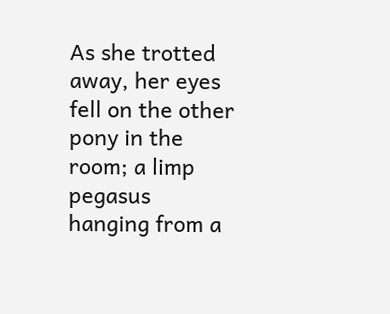As she trotted away, her eyes fell on the other pony in the room; a limp pegasus hanging from a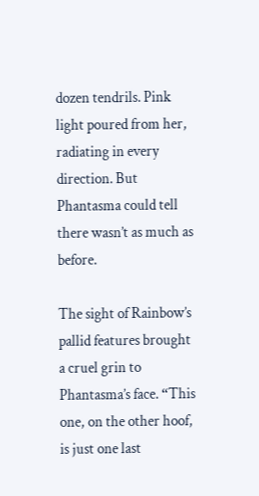dozen tendrils. Pink light poured from her, radiating in every direction. But Phantasma could tell there wasn’t as much as before.

The sight of Rainbow’s pallid features brought a cruel grin to Phantasma’s face. “This one, on the other hoof, is just one last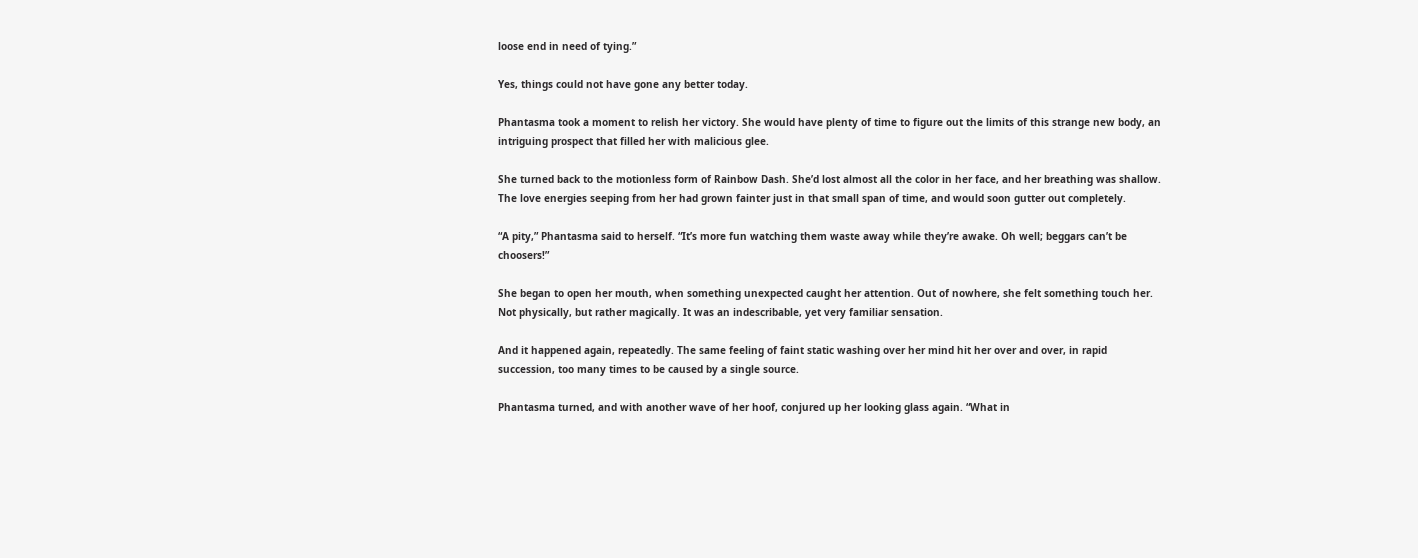loose end in need of tying.”

Yes, things could not have gone any better today.

Phantasma took a moment to relish her victory. She would have plenty of time to figure out the limits of this strange new body, an intriguing prospect that filled her with malicious glee.

She turned back to the motionless form of Rainbow Dash. She’d lost almost all the color in her face, and her breathing was shallow. The love energies seeping from her had grown fainter just in that small span of time, and would soon gutter out completely.

“A pity,” Phantasma said to herself. “It’s more fun watching them waste away while they’re awake. Oh well; beggars can’t be choosers!”

She began to open her mouth, when something unexpected caught her attention. Out of nowhere, she felt something touch her. Not physically, but rather magically. It was an indescribable, yet very familiar sensation.

And it happened again, repeatedly. The same feeling of faint static washing over her mind hit her over and over, in rapid succession, too many times to be caused by a single source.

Phantasma turned, and with another wave of her hoof, conjured up her looking glass again. “What in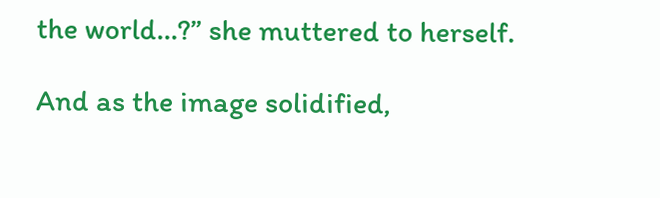the world…?” she muttered to herself.

And as the image solidified,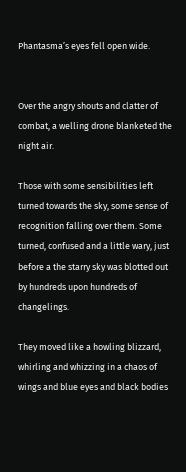Phantasma’s eyes fell open wide.


Over the angry shouts and clatter of combat, a welling drone blanketed the night air.

Those with some sensibilities left turned towards the sky, some sense of recognition falling over them. Some turned, confused and a little wary, just before a the starry sky was blotted out by hundreds upon hundreds of changelings.

They moved like a howling blizzard, whirling and whizzing in a chaos of wings and blue eyes and black bodies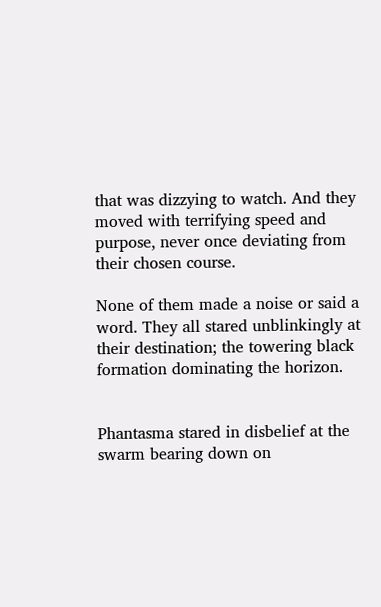that was dizzying to watch. And they moved with terrifying speed and purpose, never once deviating from their chosen course.

None of them made a noise or said a word. They all stared unblinkingly at their destination; the towering black formation dominating the horizon.


Phantasma stared in disbelief at the swarm bearing down on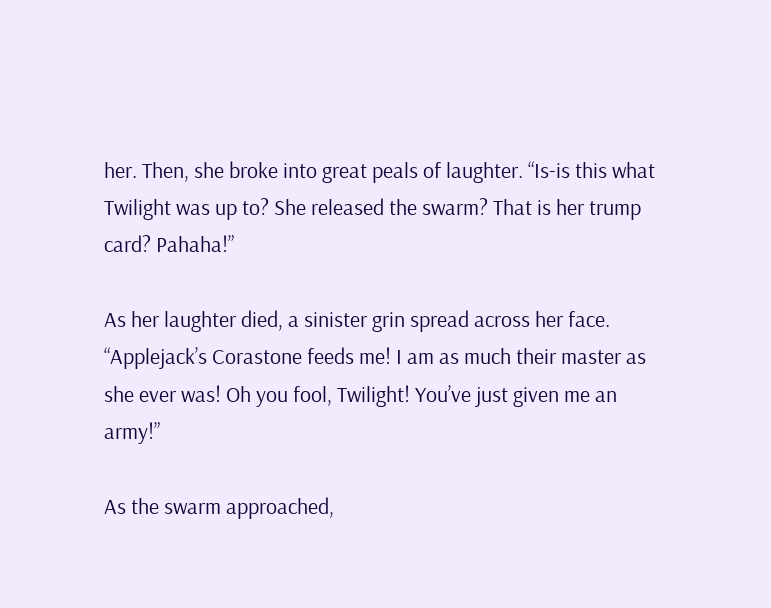her. Then, she broke into great peals of laughter. “Is-is this what Twilight was up to? She released the swarm? That is her trump card? Pahaha!”

As her laughter died, a sinister grin spread across her face. “Applejack’s Corastone feeds me! I am as much their master as she ever was! Oh you fool, Twilight! You’ve just given me an army!”

As the swarm approached,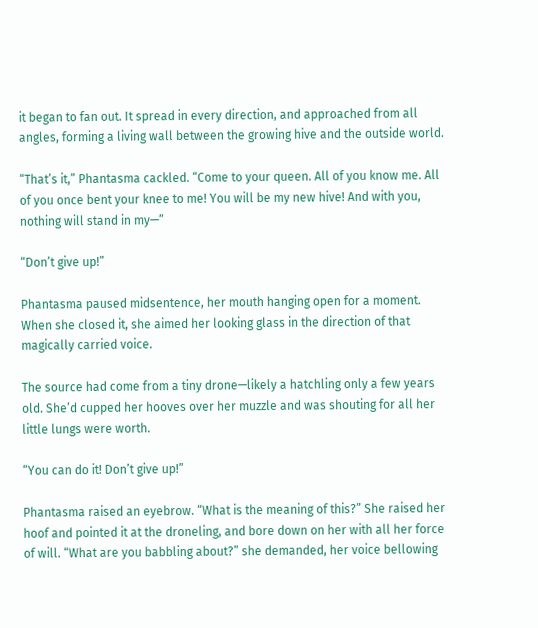it began to fan out. It spread in every direction, and approached from all angles, forming a living wall between the growing hive and the outside world.

“That’s it,” Phantasma cackled. “Come to your queen. All of you know me. All of you once bent your knee to me! You will be my new hive! And with you, nothing will stand in my—”

“Don’t give up!”

Phantasma paused midsentence, her mouth hanging open for a moment. When she closed it, she aimed her looking glass in the direction of that magically carried voice.

The source had come from a tiny drone—likely a hatchling only a few years old. She’d cupped her hooves over her muzzle and was shouting for all her little lungs were worth.

“You can do it! Don’t give up!”

Phantasma raised an eyebrow. “What is the meaning of this?” She raised her hoof and pointed it at the droneling, and bore down on her with all her force of will. “What are you babbling about?” she demanded, her voice bellowing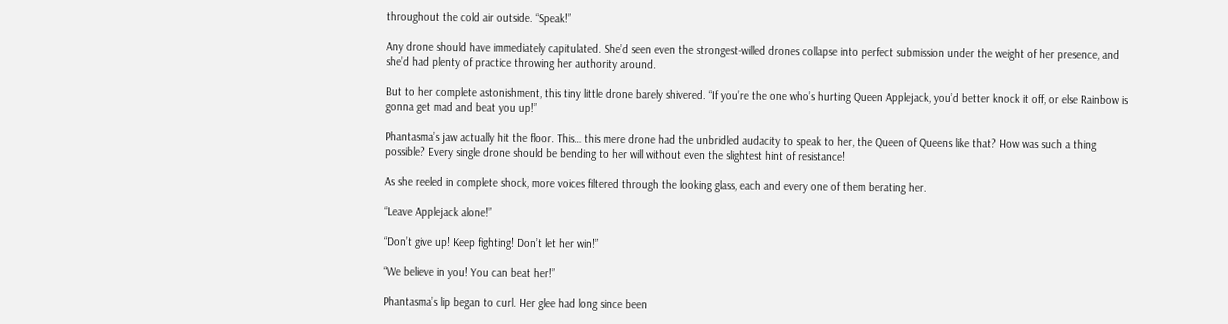throughout the cold air outside. “Speak!”

Any drone should have immediately capitulated. She’d seen even the strongest-willed drones collapse into perfect submission under the weight of her presence, and she’d had plenty of practice throwing her authority around.

But to her complete astonishment, this tiny little drone barely shivered. “If you’re the one who’s hurting Queen Applejack, you’d better knock it off, or else Rainbow is gonna get mad and beat you up!”

Phantasma’s jaw actually hit the floor. This… this mere drone had the unbridled audacity to speak to her, the Queen of Queens like that? How was such a thing possible? Every single drone should be bending to her will without even the slightest hint of resistance!

As she reeled in complete shock, more voices filtered through the looking glass, each and every one of them berating her.

“Leave Applejack alone!”

“Don’t give up! Keep fighting! Don’t let her win!”

“We believe in you! You can beat her!”

Phantasma’s lip began to curl. Her glee had long since been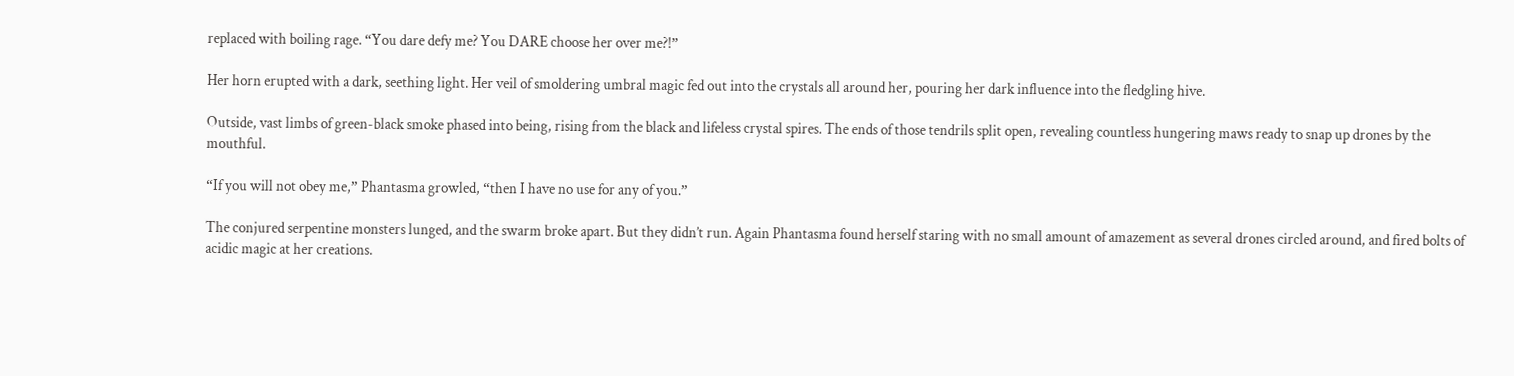replaced with boiling rage. “You dare defy me? You DARE choose her over me?!”

Her horn erupted with a dark, seething light. Her veil of smoldering umbral magic fed out into the crystals all around her, pouring her dark influence into the fledgling hive.

Outside, vast limbs of green-black smoke phased into being, rising from the black and lifeless crystal spires. The ends of those tendrils split open, revealing countless hungering maws ready to snap up drones by the mouthful.

“If you will not obey me,” Phantasma growled, “then I have no use for any of you.”

The conjured serpentine monsters lunged, and the swarm broke apart. But they didn’t run. Again Phantasma found herself staring with no small amount of amazement as several drones circled around, and fired bolts of acidic magic at her creations.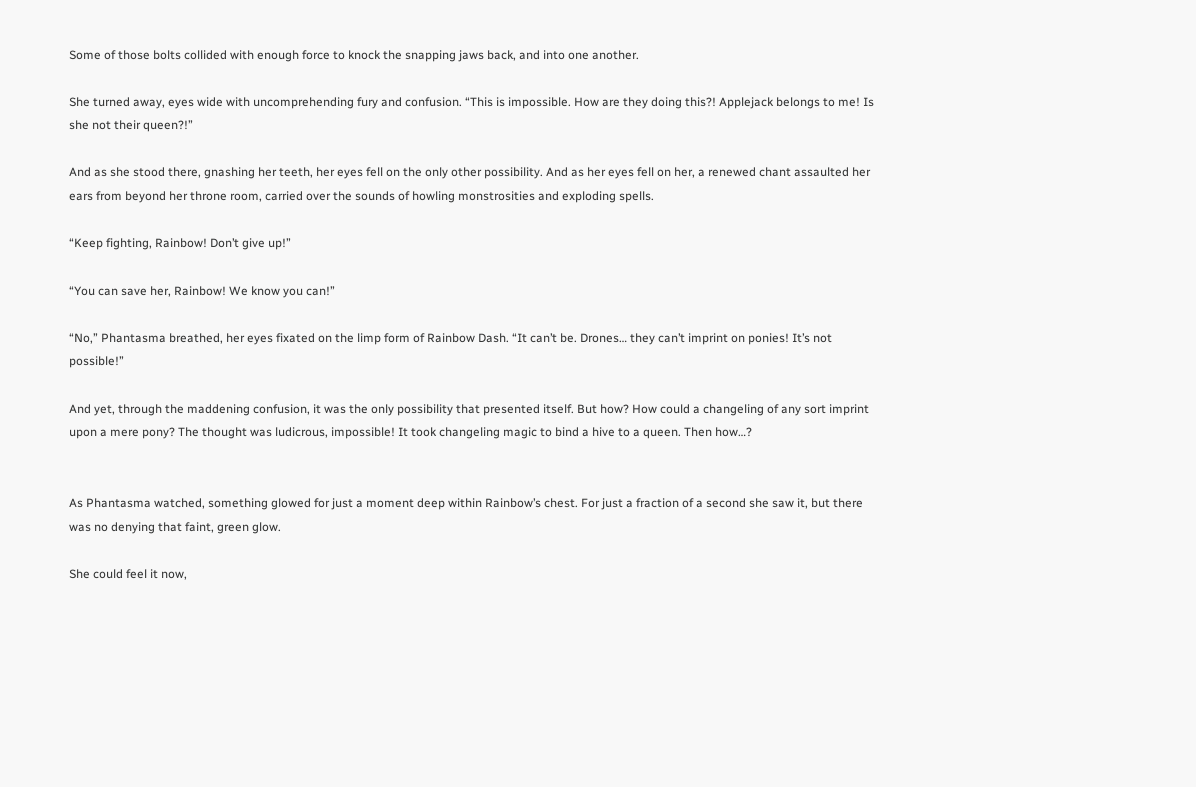Some of those bolts collided with enough force to knock the snapping jaws back, and into one another.

She turned away, eyes wide with uncomprehending fury and confusion. “This is impossible. How are they doing this?! Applejack belongs to me! Is she not their queen?!”

And as she stood there, gnashing her teeth, her eyes fell on the only other possibility. And as her eyes fell on her, a renewed chant assaulted her ears from beyond her throne room, carried over the sounds of howling monstrosities and exploding spells.

“Keep fighting, Rainbow! Don’t give up!”

“You can save her, Rainbow! We know you can!”

“No,” Phantasma breathed, her eyes fixated on the limp form of Rainbow Dash. “It can’t be. Drones… they can’t imprint on ponies! It’s not possible!”

And yet, through the maddening confusion, it was the only possibility that presented itself. But how? How could a changeling of any sort imprint upon a mere pony? The thought was ludicrous, impossible! It took changeling magic to bind a hive to a queen. Then how…?


As Phantasma watched, something glowed for just a moment deep within Rainbow’s chest. For just a fraction of a second she saw it, but there was no denying that faint, green glow.

She could feel it now,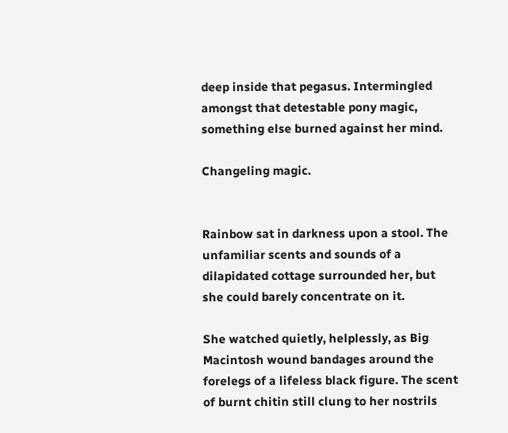deep inside that pegasus. Intermingled amongst that detestable pony magic, something else burned against her mind.

Changeling magic.


Rainbow sat in darkness upon a stool. The unfamiliar scents and sounds of a dilapidated cottage surrounded her, but she could barely concentrate on it.

She watched quietly, helplessly, as Big Macintosh wound bandages around the forelegs of a lifeless black figure. The scent of burnt chitin still clung to her nostrils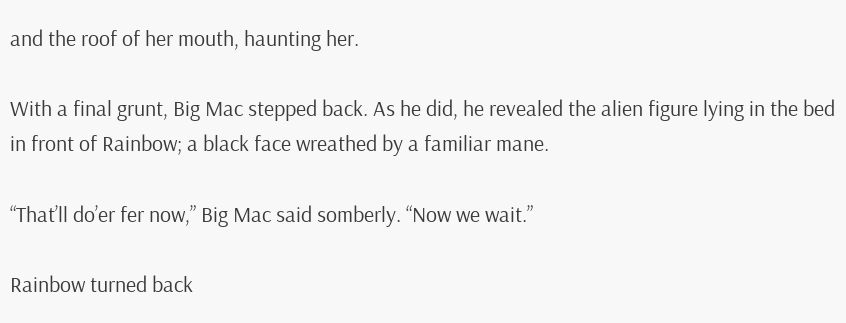and the roof of her mouth, haunting her.

With a final grunt, Big Mac stepped back. As he did, he revealed the alien figure lying in the bed in front of Rainbow; a black face wreathed by a familiar mane.

“That’ll do’er fer now,” Big Mac said somberly. “Now we wait.”

Rainbow turned back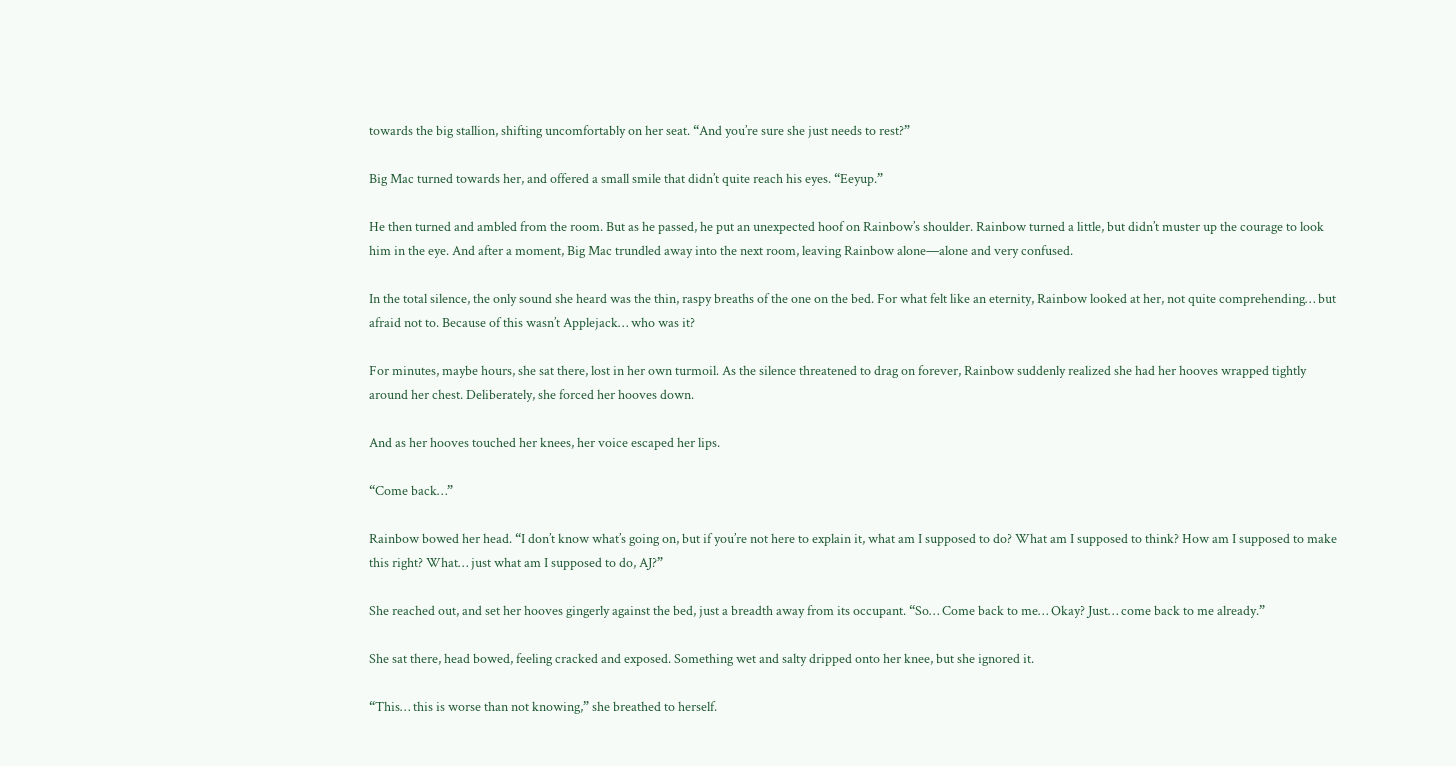towards the big stallion, shifting uncomfortably on her seat. “And you’re sure she just needs to rest?”

Big Mac turned towards her, and offered a small smile that didn’t quite reach his eyes. “Eeyup.”

He then turned and ambled from the room. But as he passed, he put an unexpected hoof on Rainbow’s shoulder. Rainbow turned a little, but didn’t muster up the courage to look him in the eye. And after a moment, Big Mac trundled away into the next room, leaving Rainbow alone—alone and very confused.

In the total silence, the only sound she heard was the thin, raspy breaths of the one on the bed. For what felt like an eternity, Rainbow looked at her, not quite comprehending… but afraid not to. Because of this wasn’t Applejack… who was it?

For minutes, maybe hours, she sat there, lost in her own turmoil. As the silence threatened to drag on forever, Rainbow suddenly realized she had her hooves wrapped tightly around her chest. Deliberately, she forced her hooves down.

And as her hooves touched her knees, her voice escaped her lips.

“Come back…”

Rainbow bowed her head. “I don’t know what’s going on, but if you’re not here to explain it, what am I supposed to do? What am I supposed to think? How am I supposed to make this right? What… just what am I supposed to do, AJ?”

She reached out, and set her hooves gingerly against the bed, just a breadth away from its occupant. “So… Come back to me… Okay? Just… come back to me already.”

She sat there, head bowed, feeling cracked and exposed. Something wet and salty dripped onto her knee, but she ignored it.

“This… this is worse than not knowing,” she breathed to herself.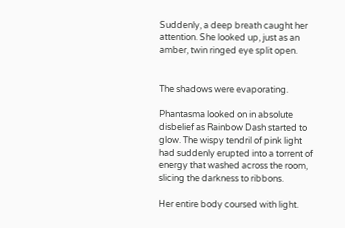Suddenly, a deep breath caught her attention. She looked up, just as an amber, twin ringed eye split open.


The shadows were evaporating.

Phantasma looked on in absolute disbelief as Rainbow Dash started to glow. The wispy tendril of pink light had suddenly erupted into a torrent of energy that washed across the room, slicing the darkness to ribbons.

Her entire body coursed with light.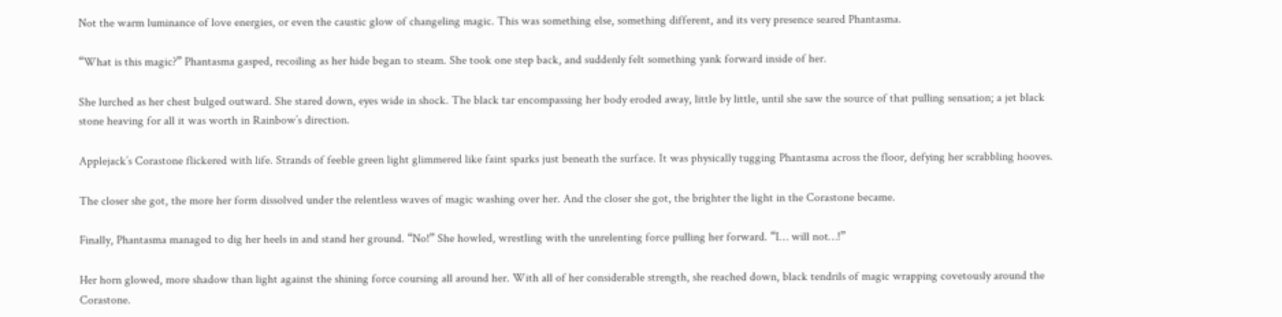Not the warm luminance of love energies, or even the caustic glow of changeling magic. This was something else, something different, and its very presence seared Phantasma.

“What is this magic?” Phantasma gasped, recoiling as her hide began to steam. She took one step back, and suddenly felt something yank forward inside of her.

She lurched as her chest bulged outward. She stared down, eyes wide in shock. The black tar encompassing her body eroded away, little by little, until she saw the source of that pulling sensation; a jet black stone heaving for all it was worth in Rainbow’s direction.

Applejack’s Corastone flickered with life. Strands of feeble green light glimmered like faint sparks just beneath the surface. It was physically tugging Phantasma across the floor, defying her scrabbling hooves.

The closer she got, the more her form dissolved under the relentless waves of magic washing over her. And the closer she got, the brighter the light in the Corastone became.

Finally, Phantasma managed to dig her heels in and stand her ground. “No!” She howled, wrestling with the unrelenting force pulling her forward. “I… will not…!”

Her horn glowed, more shadow than light against the shining force coursing all around her. With all of her considerable strength, she reached down, black tendrils of magic wrapping covetously around the Corastone.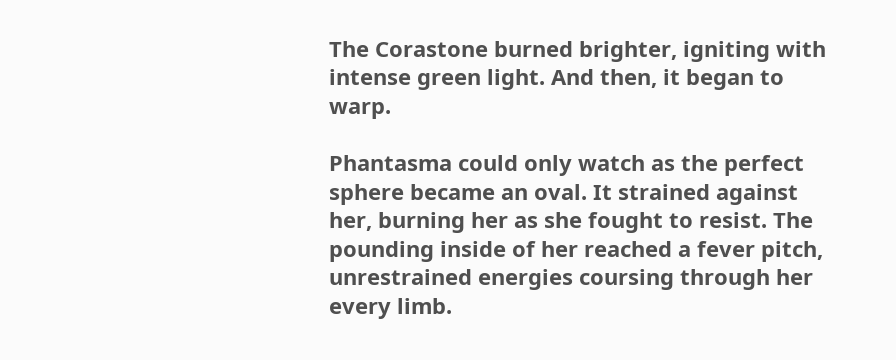The Corastone burned brighter, igniting with intense green light. And then, it began to warp.

Phantasma could only watch as the perfect sphere became an oval. It strained against her, burning her as she fought to resist. The pounding inside of her reached a fever pitch, unrestrained energies coursing through her every limb.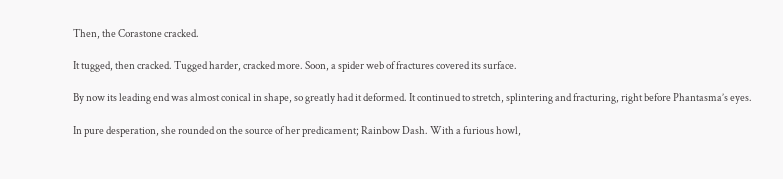Then, the Corastone cracked.

It tugged, then cracked. Tugged harder, cracked more. Soon, a spider web of fractures covered its surface.

By now its leading end was almost conical in shape, so greatly had it deformed. It continued to stretch, splintering and fracturing, right before Phantasma’s eyes.

In pure desperation, she rounded on the source of her predicament; Rainbow Dash. With a furious howl,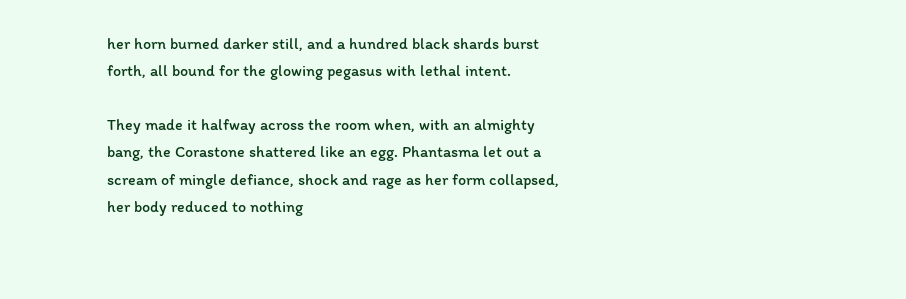her horn burned darker still, and a hundred black shards burst forth, all bound for the glowing pegasus with lethal intent.

They made it halfway across the room when, with an almighty bang, the Corastone shattered like an egg. Phantasma let out a scream of mingle defiance, shock and rage as her form collapsed, her body reduced to nothing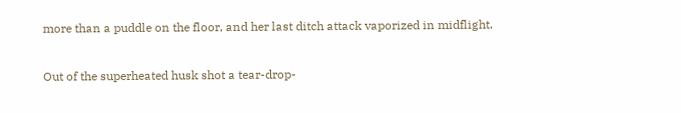more than a puddle on the floor, and her last ditch attack vaporized in midflight.

Out of the superheated husk shot a tear-drop-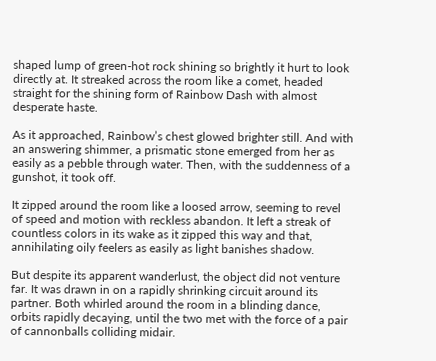shaped lump of green-hot rock shining so brightly it hurt to look directly at. It streaked across the room like a comet, headed straight for the shining form of Rainbow Dash with almost desperate haste.

As it approached, Rainbow’s chest glowed brighter still. And with an answering shimmer, a prismatic stone emerged from her as easily as a pebble through water. Then, with the suddenness of a gunshot, it took off.

It zipped around the room like a loosed arrow, seeming to revel of speed and motion with reckless abandon. It left a streak of countless colors in its wake as it zipped this way and that, annihilating oily feelers as easily as light banishes shadow.

But despite its apparent wanderlust, the object did not venture far. It was drawn in on a rapidly shrinking circuit around its partner. Both whirled around the room in a blinding dance, orbits rapidly decaying, until the two met with the force of a pair of cannonballs colliding midair.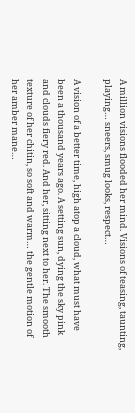A million visions flooded her mind. Visions of teasing, taunting, playing… sneers, smug looks, respect…

A vision of a better time, high atop a cloud, what must have been a thousand years ago. A setting sun, dying the sky pink and clouds fiery red. And her, sitting next to her. The smooth texture of her chitin, so soft and warm… the gentle motion of her amber mane…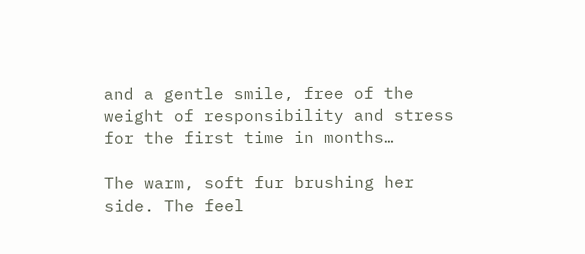and a gentle smile, free of the weight of responsibility and stress for the first time in months…

The warm, soft fur brushing her side. The feel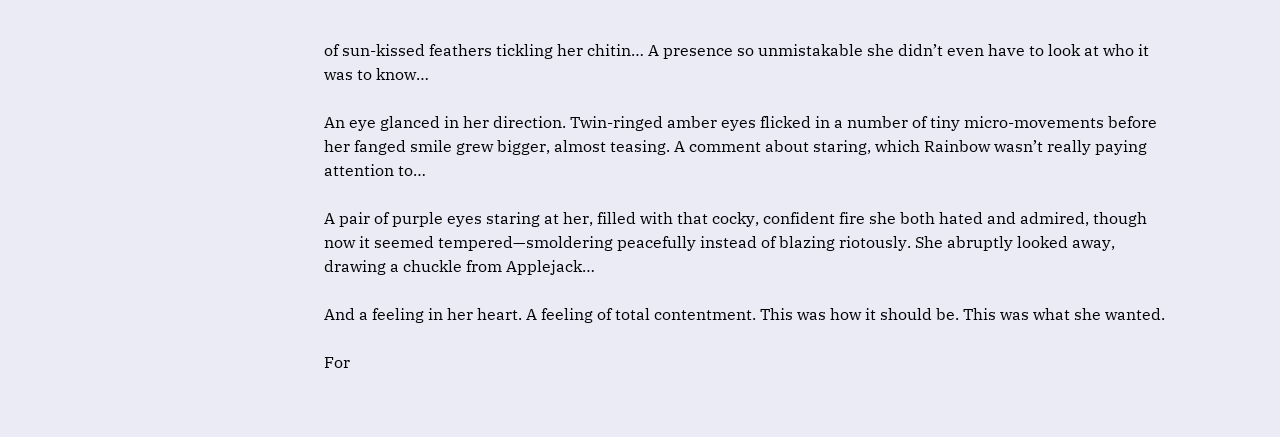of sun-kissed feathers tickling her chitin… A presence so unmistakable she didn’t even have to look at who it was to know…

An eye glanced in her direction. Twin-ringed amber eyes flicked in a number of tiny micro-movements before her fanged smile grew bigger, almost teasing. A comment about staring, which Rainbow wasn’t really paying attention to…

A pair of purple eyes staring at her, filled with that cocky, confident fire she both hated and admired, though now it seemed tempered—smoldering peacefully instead of blazing riotously. She abruptly looked away, drawing a chuckle from Applejack…

And a feeling in her heart. A feeling of total contentment. This was how it should be. This was what she wanted.

For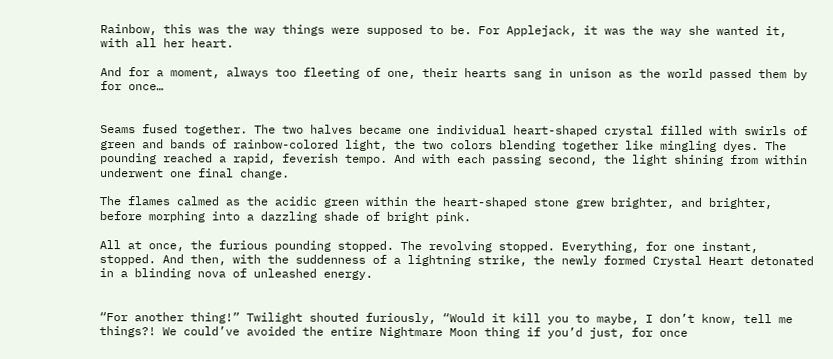Rainbow, this was the way things were supposed to be. For Applejack, it was the way she wanted it, with all her heart.

And for a moment, always too fleeting of one, their hearts sang in unison as the world passed them by for once…


Seams fused together. The two halves became one individual heart-shaped crystal filled with swirls of green and bands of rainbow-colored light, the two colors blending together like mingling dyes. The pounding reached a rapid, feverish tempo. And with each passing second, the light shining from within underwent one final change.

The flames calmed as the acidic green within the heart-shaped stone grew brighter, and brighter, before morphing into a dazzling shade of bright pink.

All at once, the furious pounding stopped. The revolving stopped. Everything, for one instant, stopped. And then, with the suddenness of a lightning strike, the newly formed Crystal Heart detonated in a blinding nova of unleashed energy.


“For another thing!” Twilight shouted furiously, “Would it kill you to maybe, I don’t know, tell me things?! We could’ve avoided the entire Nightmare Moon thing if you’d just, for once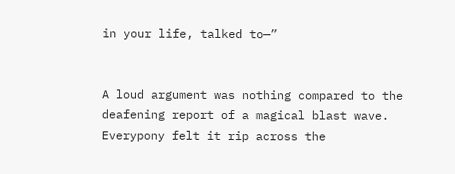in your life, talked to—”


A loud argument was nothing compared to the deafening report of a magical blast wave. Everypony felt it rip across the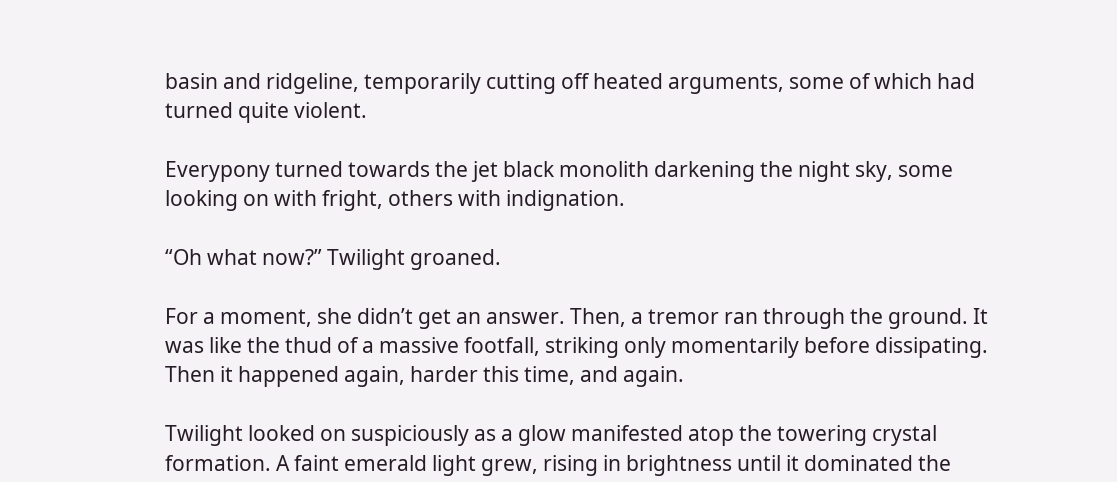basin and ridgeline, temporarily cutting off heated arguments, some of which had turned quite violent.

Everypony turned towards the jet black monolith darkening the night sky, some looking on with fright, others with indignation.

“Oh what now?” Twilight groaned.

For a moment, she didn’t get an answer. Then, a tremor ran through the ground. It was like the thud of a massive footfall, striking only momentarily before dissipating. Then it happened again, harder this time, and again.

Twilight looked on suspiciously as a glow manifested atop the towering crystal formation. A faint emerald light grew, rising in brightness until it dominated the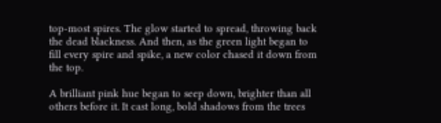top-most spires. The glow started to spread, throwing back the dead blackness. And then, as the green light began to fill every spire and spike, a new color chased it down from the top.

A brilliant pink hue began to seep down, brighter than all others before it. It cast long, bold shadows from the trees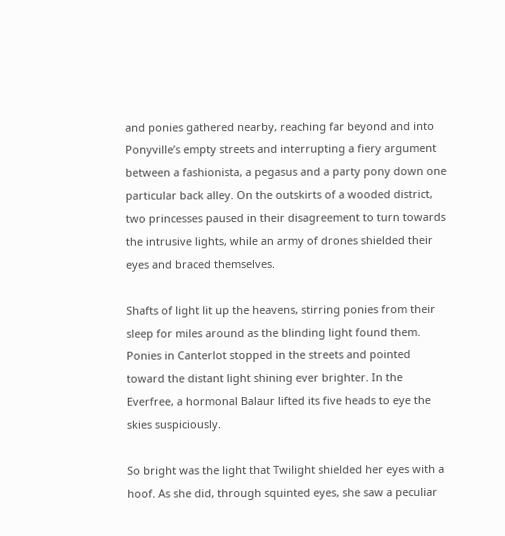and ponies gathered nearby, reaching far beyond and into Ponyville’s empty streets and interrupting a fiery argument between a fashionista, a pegasus and a party pony down one particular back alley. On the outskirts of a wooded district, two princesses paused in their disagreement to turn towards the intrusive lights, while an army of drones shielded their eyes and braced themselves.

Shafts of light lit up the heavens, stirring ponies from their sleep for miles around as the blinding light found them. Ponies in Canterlot stopped in the streets and pointed toward the distant light shining ever brighter. In the Everfree, a hormonal Balaur lifted its five heads to eye the skies suspiciously.

So bright was the light that Twilight shielded her eyes with a hoof. As she did, through squinted eyes, she saw a peculiar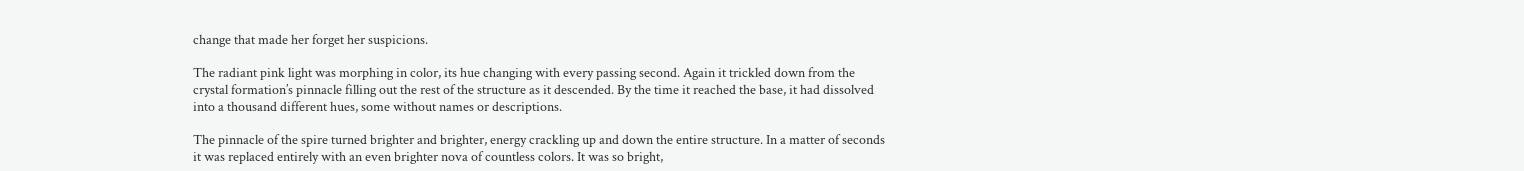change that made her forget her suspicions.

The radiant pink light was morphing in color, its hue changing with every passing second. Again it trickled down from the crystal formation’s pinnacle filling out the rest of the structure as it descended. By the time it reached the base, it had dissolved into a thousand different hues, some without names or descriptions.

The pinnacle of the spire turned brighter and brighter, energy crackling up and down the entire structure. In a matter of seconds it was replaced entirely with an even brighter nova of countless colors. It was so bright,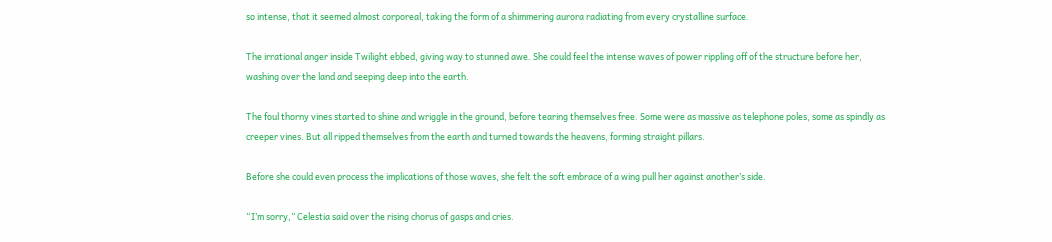so intense, that it seemed almost corporeal, taking the form of a shimmering aurora radiating from every crystalline surface.

The irrational anger inside Twilight ebbed, giving way to stunned awe. She could feel the intense waves of power rippling off of the structure before her, washing over the land and seeping deep into the earth.

The foul thorny vines started to shine and wriggle in the ground, before tearing themselves free. Some were as massive as telephone poles, some as spindly as creeper vines. But all ripped themselves from the earth and turned towards the heavens, forming straight pillars.

Before she could even process the implications of those waves, she felt the soft embrace of a wing pull her against another’s side.

“I’m sorry,” Celestia said over the rising chorus of gasps and cries.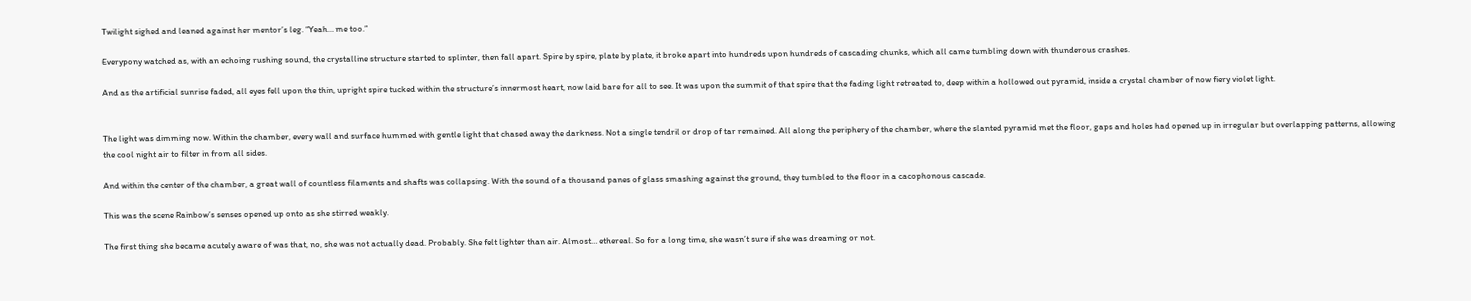Twilight sighed and leaned against her mentor’s leg. “Yeah… me too.”

Everypony watched as, with an echoing rushing sound, the crystalline structure started to splinter, then fall apart. Spire by spire, plate by plate, it broke apart into hundreds upon hundreds of cascading chunks, which all came tumbling down with thunderous crashes.

And as the artificial sunrise faded, all eyes fell upon the thin, upright spire tucked within the structure’s innermost heart, now laid bare for all to see. It was upon the summit of that spire that the fading light retreated to, deep within a hollowed out pyramid, inside a crystal chamber of now fiery violet light.


The light was dimming now. Within the chamber, every wall and surface hummed with gentle light that chased away the darkness. Not a single tendril or drop of tar remained. All along the periphery of the chamber, where the slanted pyramid met the floor, gaps and holes had opened up in irregular but overlapping patterns, allowing the cool night air to filter in from all sides.

And within the center of the chamber, a great wall of countless filaments and shafts was collapsing. With the sound of a thousand panes of glass smashing against the ground, they tumbled to the floor in a cacophonous cascade.

This was the scene Rainbow’s senses opened up onto as she stirred weakly.

The first thing she became acutely aware of was that, no, she was not actually dead. Probably. She felt lighter than air. Almost… ethereal. So for a long time, she wasn’t sure if she was dreaming or not.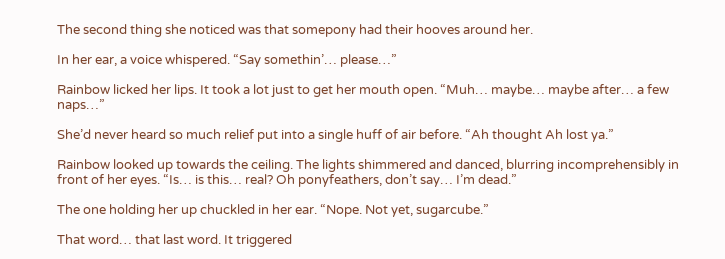The second thing she noticed was that somepony had their hooves around her.

In her ear, a voice whispered. “Say somethin’… please…”

Rainbow licked her lips. It took a lot just to get her mouth open. “Muh… maybe… maybe after… a few naps…”

She’d never heard so much relief put into a single huff of air before. “Ah thought Ah lost ya.”

Rainbow looked up towards the ceiling. The lights shimmered and danced, blurring incomprehensibly in front of her eyes. “Is… is this… real? Oh ponyfeathers, don’t say… I’m dead.”

The one holding her up chuckled in her ear. “Nope. Not yet, sugarcube.”

That word… that last word. It triggered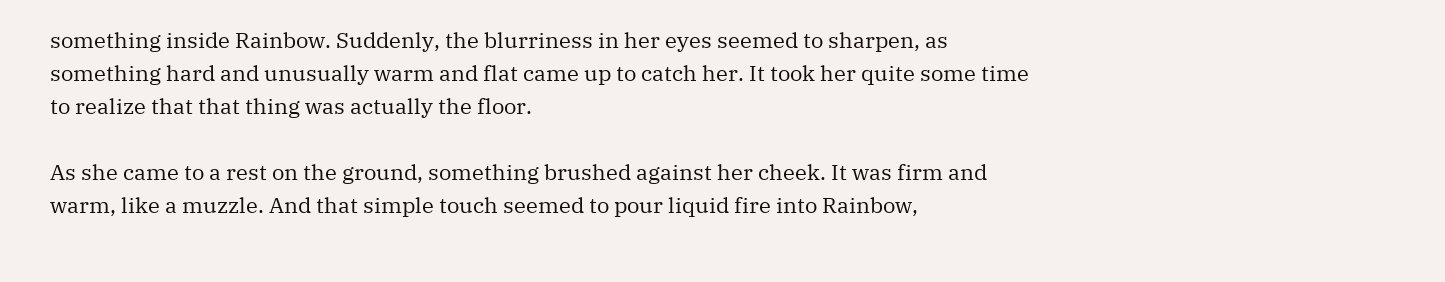something inside Rainbow. Suddenly, the blurriness in her eyes seemed to sharpen, as something hard and unusually warm and flat came up to catch her. It took her quite some time to realize that that thing was actually the floor.

As she came to a rest on the ground, something brushed against her cheek. It was firm and warm, like a muzzle. And that simple touch seemed to pour liquid fire into Rainbow,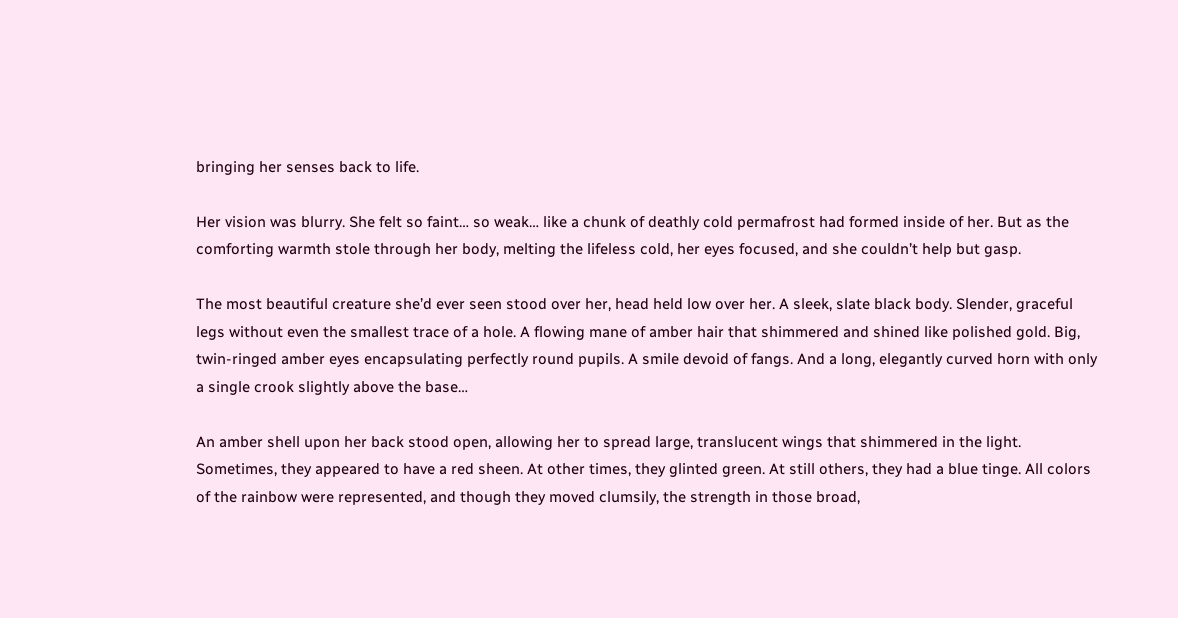bringing her senses back to life.

Her vision was blurry. She felt so faint… so weak… like a chunk of deathly cold permafrost had formed inside of her. But as the comforting warmth stole through her body, melting the lifeless cold, her eyes focused, and she couldn’t help but gasp.

The most beautiful creature she’d ever seen stood over her, head held low over her. A sleek, slate black body. Slender, graceful legs without even the smallest trace of a hole. A flowing mane of amber hair that shimmered and shined like polished gold. Big, twin-ringed amber eyes encapsulating perfectly round pupils. A smile devoid of fangs. And a long, elegantly curved horn with only a single crook slightly above the base…

An amber shell upon her back stood open, allowing her to spread large, translucent wings that shimmered in the light. Sometimes, they appeared to have a red sheen. At other times, they glinted green. At still others, they had a blue tinge. All colors of the rainbow were represented, and though they moved clumsily, the strength in those broad,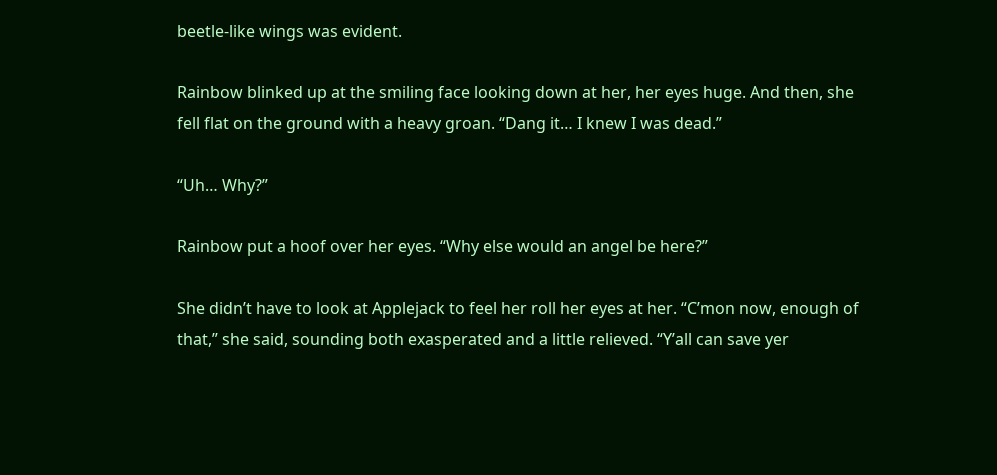beetle-like wings was evident.

Rainbow blinked up at the smiling face looking down at her, her eyes huge. And then, she fell flat on the ground with a heavy groan. “Dang it… I knew I was dead.”

“Uh… Why?”

Rainbow put a hoof over her eyes. “Why else would an angel be here?”

She didn’t have to look at Applejack to feel her roll her eyes at her. “C’mon now, enough of that,” she said, sounding both exasperated and a little relieved. “Y’all can save yer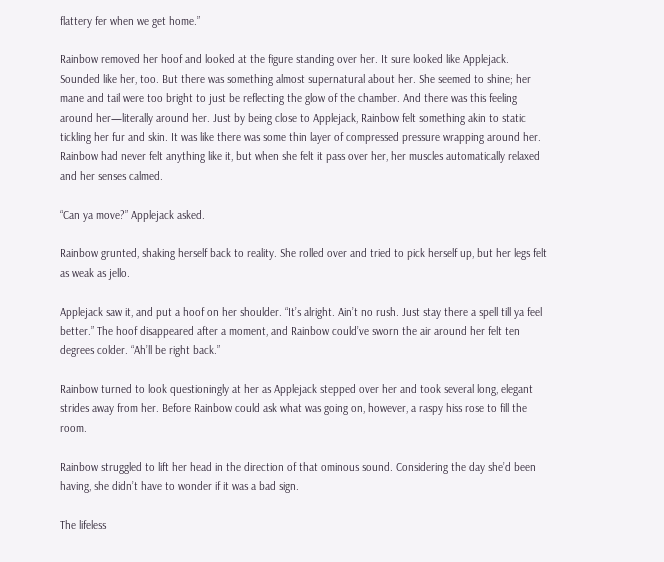flattery fer when we get home.”

Rainbow removed her hoof and looked at the figure standing over her. It sure looked like Applejack. Sounded like her, too. But there was something almost supernatural about her. She seemed to shine; her mane and tail were too bright to just be reflecting the glow of the chamber. And there was this feeling around her—literally around her. Just by being close to Applejack, Rainbow felt something akin to static tickling her fur and skin. It was like there was some thin layer of compressed pressure wrapping around her. Rainbow had never felt anything like it, but when she felt it pass over her, her muscles automatically relaxed and her senses calmed.

“Can ya move?” Applejack asked.

Rainbow grunted, shaking herself back to reality. She rolled over and tried to pick herself up, but her legs felt as weak as jello.

Applejack saw it, and put a hoof on her shoulder. “It’s alright. Ain’t no rush. Just stay there a spell till ya feel better.” The hoof disappeared after a moment, and Rainbow could’ve sworn the air around her felt ten degrees colder. “Ah’ll be right back.”

Rainbow turned to look questioningly at her as Applejack stepped over her and took several long, elegant strides away from her. Before Rainbow could ask what was going on, however, a raspy hiss rose to fill the room.

Rainbow struggled to lift her head in the direction of that ominous sound. Considering the day she’d been having, she didn’t have to wonder if it was a bad sign.

The lifeless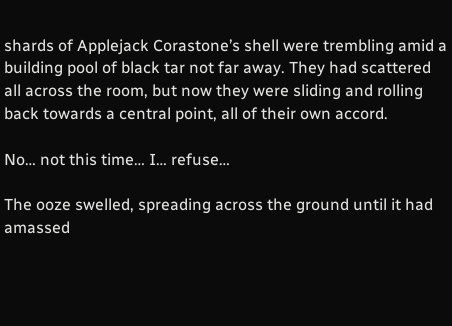shards of Applejack Corastone’s shell were trembling amid a building pool of black tar not far away. They had scattered all across the room, but now they were sliding and rolling back towards a central point, all of their own accord.

No… not this time… I… refuse…

The ooze swelled, spreading across the ground until it had amassed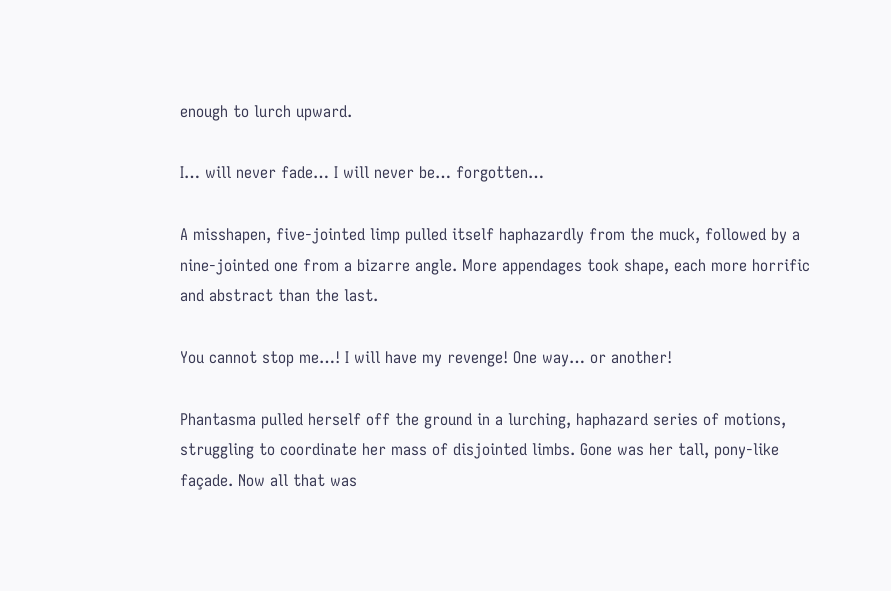enough to lurch upward.

I… will never fade… I will never be… forgotten…

A misshapen, five-jointed limp pulled itself haphazardly from the muck, followed by a nine-jointed one from a bizarre angle. More appendages took shape, each more horrific and abstract than the last.

You cannot stop me…! I will have my revenge! One way… or another!

Phantasma pulled herself off the ground in a lurching, haphazard series of motions, struggling to coordinate her mass of disjointed limbs. Gone was her tall, pony-like façade. Now all that was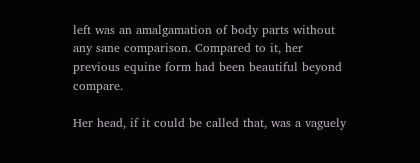left was an amalgamation of body parts without any sane comparison. Compared to it, her previous equine form had been beautiful beyond compare.

Her head, if it could be called that, was a vaguely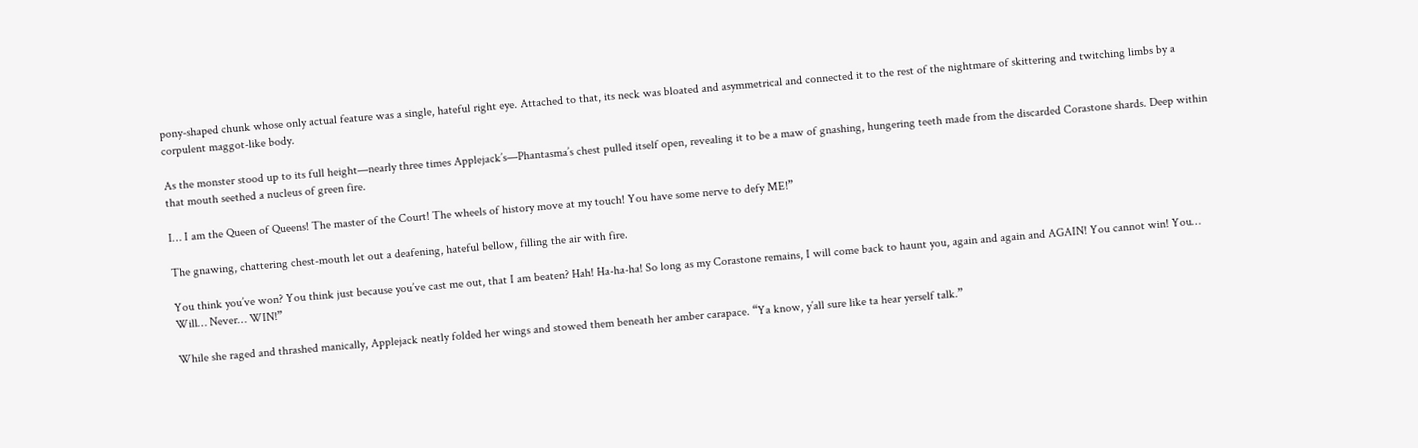pony-shaped chunk whose only actual feature was a single, hateful right eye. Attached to that, its neck was bloated and asymmetrical and connected it to the rest of the nightmare of skittering and twitching limbs by a corpulent maggot-like body.

As the monster stood up to its full height—nearly three times Applejack’s—Phantasma’s chest pulled itself open, revealing it to be a maw of gnashing, hungering teeth made from the discarded Corastone shards. Deep within that mouth seethed a nucleus of green fire.

I… I am the Queen of Queens! The master of the Court! The wheels of history move at my touch! You have some nerve to defy ME!”

The gnawing, chattering chest-mouth let out a deafening, hateful bellow, filling the air with fire.

You think you’ve won? You think just because you’ve cast me out, that I am beaten? Hah! Ha-ha-ha! So long as my Corastone remains, I will come back to haunt you, again and again and AGAIN! You cannot win! You… Will… Never… WIN!”

While she raged and thrashed manically, Applejack neatly folded her wings and stowed them beneath her amber carapace. “Ya know, y’all sure like ta hear yerself talk.”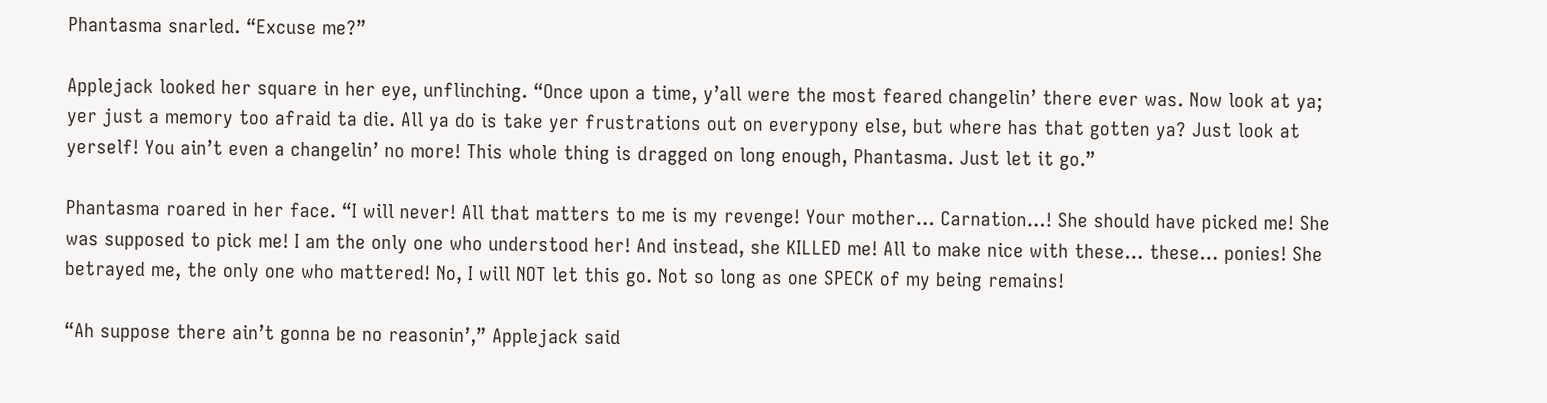Phantasma snarled. “Excuse me?”

Applejack looked her square in her eye, unflinching. “Once upon a time, y’all were the most feared changelin’ there ever was. Now look at ya; yer just a memory too afraid ta die. All ya do is take yer frustrations out on everypony else, but where has that gotten ya? Just look at yerself! You ain’t even a changelin’ no more! This whole thing is dragged on long enough, Phantasma. Just let it go.”

Phantasma roared in her face. “I will never! All that matters to me is my revenge! Your mother… Carnation…! She should have picked me! She was supposed to pick me! I am the only one who understood her! And instead, she KILLED me! All to make nice with these… these… ponies! She betrayed me, the only one who mattered! No, I will NOT let this go. Not so long as one SPECK of my being remains!

“Ah suppose there ain’t gonna be no reasonin’,” Applejack said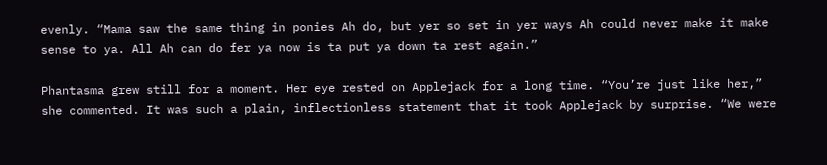evenly. “Mama saw the same thing in ponies Ah do, but yer so set in yer ways Ah could never make it make sense to ya. All Ah can do fer ya now is ta put ya down ta rest again.”

Phantasma grew still for a moment. Her eye rested on Applejack for a long time. “You’re just like her,” she commented. It was such a plain, inflectionless statement that it took Applejack by surprise. “We were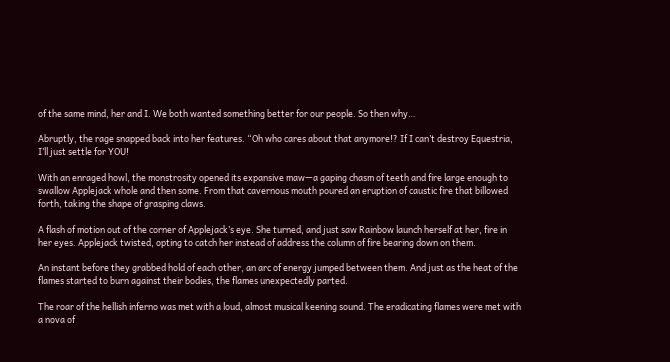of the same mind, her and I. We both wanted something better for our people. So then why…

Abruptly, the rage snapped back into her features. “Oh who cares about that anymore!? If I can’t destroy Equestria, I’ll just settle for YOU!

With an enraged howl, the monstrosity opened its expansive maw—a gaping chasm of teeth and fire large enough to swallow Applejack whole and then some. From that cavernous mouth poured an eruption of caustic fire that billowed forth, taking the shape of grasping claws.

A flash of motion out of the corner of Applejack’s eye. She turned, and just saw Rainbow launch herself at her, fire in her eyes. Applejack twisted, opting to catch her instead of address the column of fire bearing down on them.

An instant before they grabbed hold of each other, an arc of energy jumped between them. And just as the heat of the flames started to burn against their bodies, the flames unexpectedly parted.

The roar of the hellish inferno was met with a loud, almost musical keening sound. The eradicating flames were met with a nova of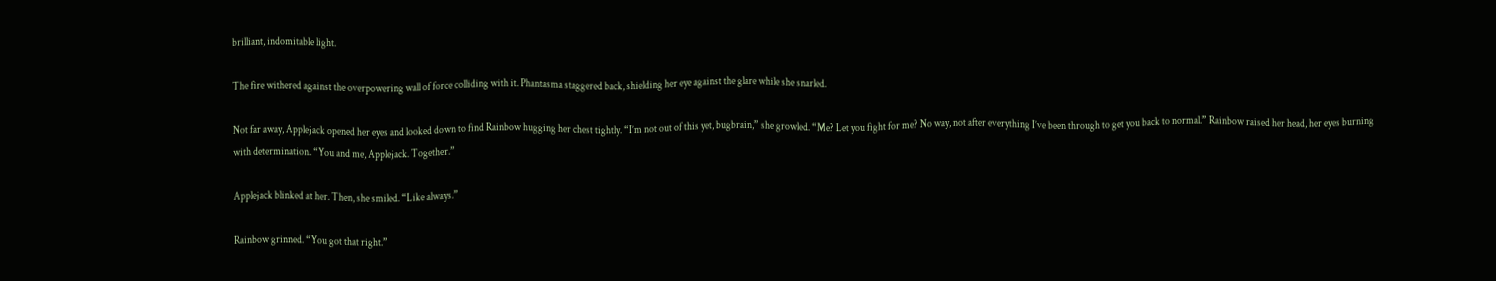brilliant, indomitable light.

The fire withered against the overpowering wall of force colliding with it. Phantasma staggered back, shielding her eye against the glare while she snarled.

Not far away, Applejack opened her eyes and looked down to find Rainbow hugging her chest tightly. “I’m not out of this yet, bugbrain,” she growled. “Me? Let you fight for me? No way, not after everything I’ve been through to get you back to normal.” Rainbow raised her head, her eyes burning with determination. “You and me, Applejack. Together.”

Applejack blinked at her. Then, she smiled. “Like always.”

Rainbow grinned. “You got that right.”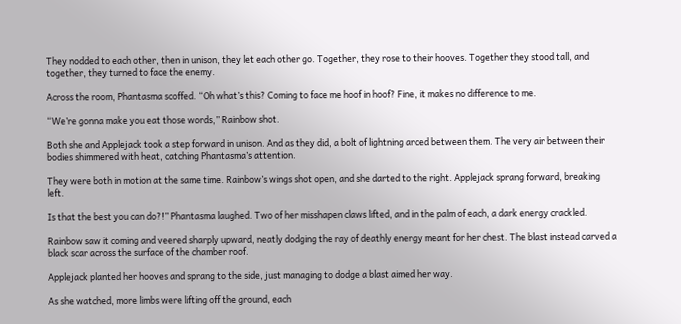They nodded to each other, then in unison, they let each other go. Together, they rose to their hooves. Together they stood tall, and together, they turned to face the enemy.

Across the room, Phantasma scoffed. “Oh what’s this? Coming to face me hoof in hoof? Fine, it makes no difference to me.

“We’re gonna make you eat those words,” Rainbow shot.

Both she and Applejack took a step forward in unison. And as they did, a bolt of lightning arced between them. The very air between their bodies shimmered with heat, catching Phantasma’s attention.

They were both in motion at the same time. Rainbow’s wings shot open, and she darted to the right. Applejack sprang forward, breaking left.

Is that the best you can do?!” Phantasma laughed. Two of her misshapen claws lifted, and in the palm of each, a dark energy crackled.

Rainbow saw it coming and veered sharply upward, neatly dodging the ray of deathly energy meant for her chest. The blast instead carved a black scar across the surface of the chamber roof.

Applejack planted her hooves and sprang to the side, just managing to dodge a blast aimed her way.

As she watched, more limbs were lifting off the ground, each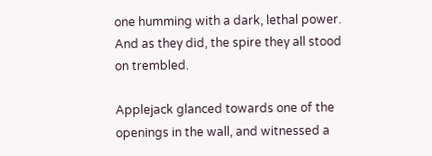one humming with a dark, lethal power. And as they did, the spire they all stood on trembled.

Applejack glanced towards one of the openings in the wall, and witnessed a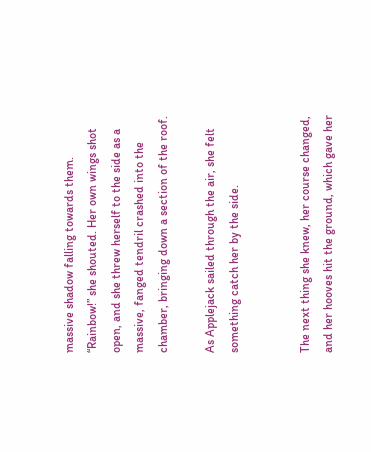massive shadow falling towards them. “Rainbow!” she shouted. Her own wings shot open, and she threw herself to the side as a massive, fanged tendril crashed into the chamber, bringing down a section of the roof.

As Applejack sailed through the air, she felt something catch her by the side.


The next thing she knew, her course changed, and her hooves hit the ground, which gave her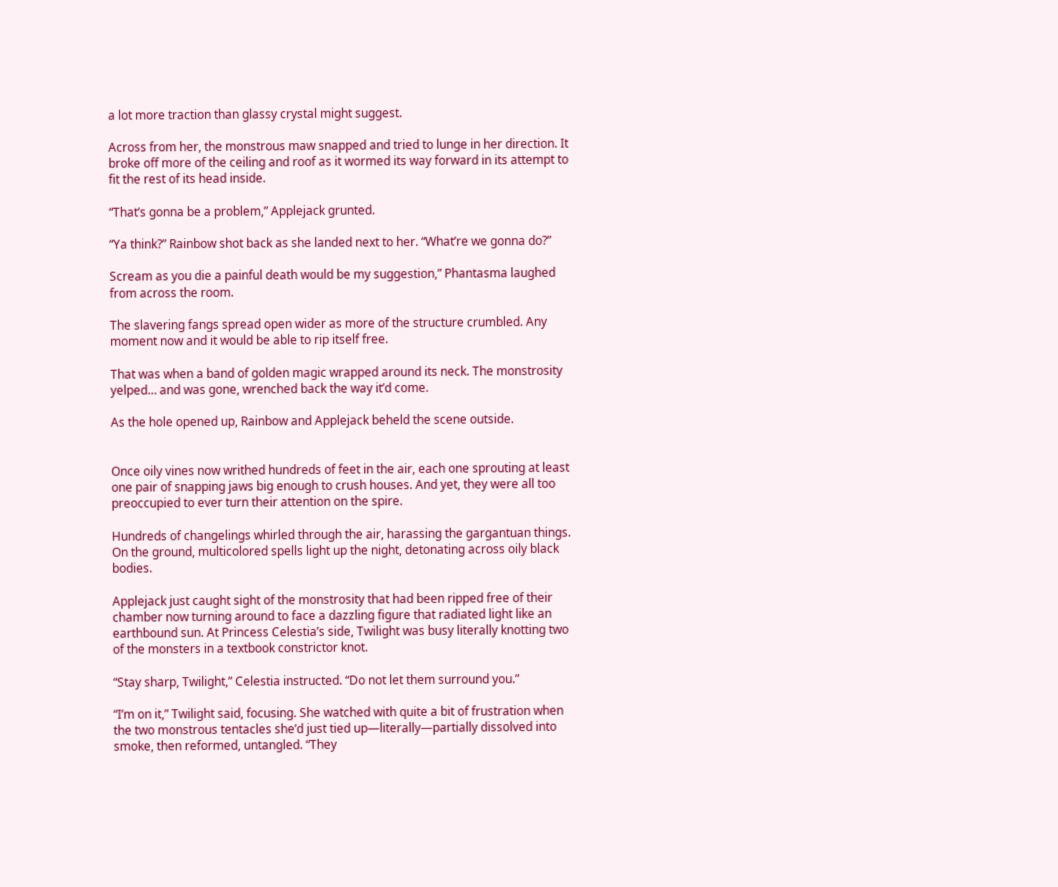a lot more traction than glassy crystal might suggest.

Across from her, the monstrous maw snapped and tried to lunge in her direction. It broke off more of the ceiling and roof as it wormed its way forward in its attempt to fit the rest of its head inside.

“That’s gonna be a problem,” Applejack grunted.

“Ya think?” Rainbow shot back as she landed next to her. “What’re we gonna do?”

Scream as you die a painful death would be my suggestion,” Phantasma laughed from across the room.

The slavering fangs spread open wider as more of the structure crumbled. Any moment now and it would be able to rip itself free.

That was when a band of golden magic wrapped around its neck. The monstrosity yelped… and was gone, wrenched back the way it’d come.

As the hole opened up, Rainbow and Applejack beheld the scene outside.


Once oily vines now writhed hundreds of feet in the air, each one sprouting at least one pair of snapping jaws big enough to crush houses. And yet, they were all too preoccupied to ever turn their attention on the spire.

Hundreds of changelings whirled through the air, harassing the gargantuan things. On the ground, multicolored spells light up the night, detonating across oily black bodies.

Applejack just caught sight of the monstrosity that had been ripped free of their chamber now turning around to face a dazzling figure that radiated light like an earthbound sun. At Princess Celestia’s side, Twilight was busy literally knotting two of the monsters in a textbook constrictor knot.

“Stay sharp, Twilight,” Celestia instructed. “Do not let them surround you.”

“I’m on it,” Twilight said, focusing. She watched with quite a bit of frustration when the two monstrous tentacles she’d just tied up—literally—partially dissolved into smoke, then reformed, untangled. “They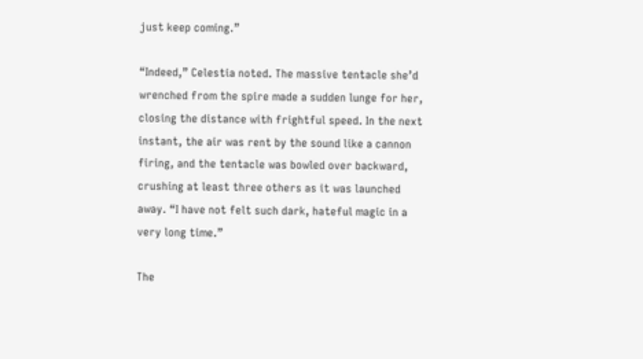just keep coming.”

“Indeed,” Celestia noted. The massive tentacle she’d wrenched from the spire made a sudden lunge for her, closing the distance with frightful speed. In the next instant, the air was rent by the sound like a cannon firing, and the tentacle was bowled over backward, crushing at least three others as it was launched away. “I have not felt such dark, hateful magic in a very long time.”

The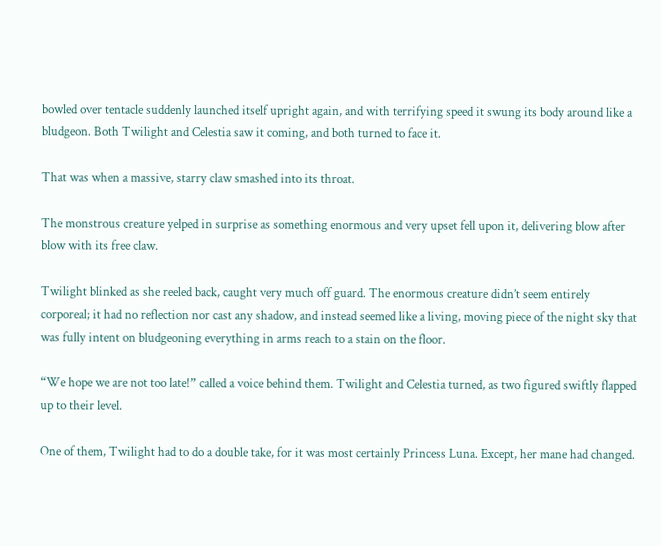bowled over tentacle suddenly launched itself upright again, and with terrifying speed it swung its body around like a bludgeon. Both Twilight and Celestia saw it coming, and both turned to face it.

That was when a massive, starry claw smashed into its throat.

The monstrous creature yelped in surprise as something enormous and very upset fell upon it, delivering blow after blow with its free claw.

Twilight blinked as she reeled back, caught very much off guard. The enormous creature didn’t seem entirely corporeal; it had no reflection nor cast any shadow, and instead seemed like a living, moving piece of the night sky that was fully intent on bludgeoning everything in arms reach to a stain on the floor.

“We hope we are not too late!” called a voice behind them. Twilight and Celestia turned, as two figured swiftly flapped up to their level.

One of them, Twilight had to do a double take, for it was most certainly Princess Luna. Except, her mane had changed.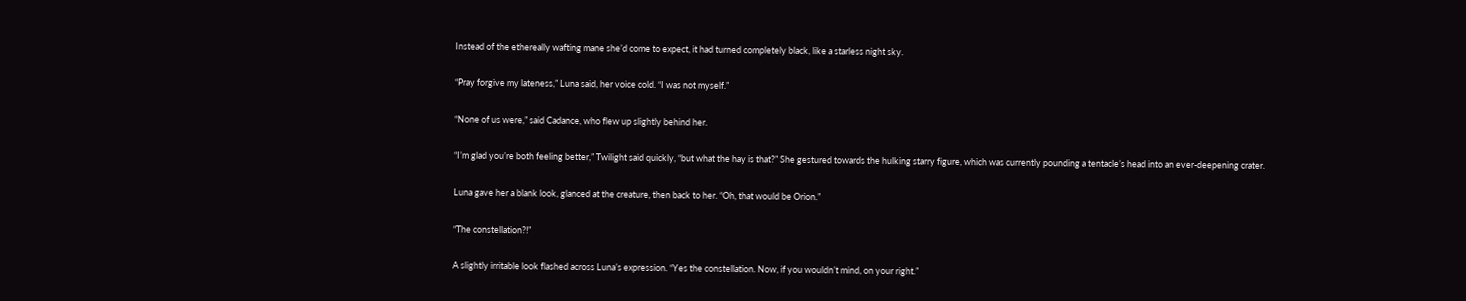Instead of the ethereally wafting mane she’d come to expect, it had turned completely black, like a starless night sky.

“Pray forgive my lateness,” Luna said, her voice cold. “I was not myself.”

“None of us were,” said Cadance, who flew up slightly behind her.

“I’m glad you’re both feeling better,” Twilight said quickly, “but what the hay is that?” She gestured towards the hulking starry figure, which was currently pounding a tentacle’s head into an ever-deepening crater.

Luna gave her a blank look, glanced at the creature, then back to her. “Oh, that would be Orion.”

“The constellation?!”

A slightly irritable look flashed across Luna’s expression. “Yes the constellation. Now, if you wouldn’t mind, on your right.”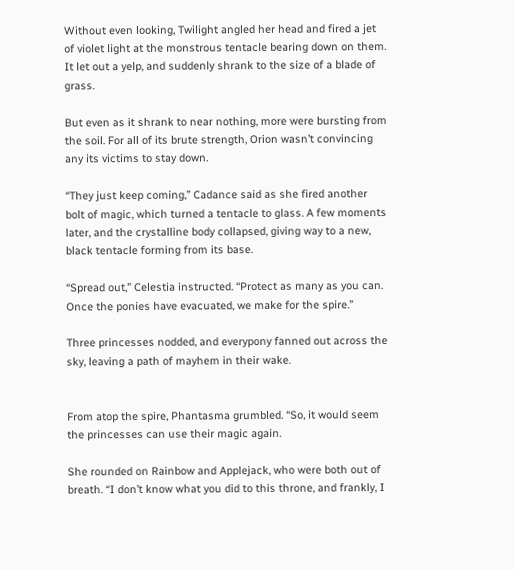Without even looking, Twilight angled her head and fired a jet of violet light at the monstrous tentacle bearing down on them. It let out a yelp, and suddenly shrank to the size of a blade of grass.

But even as it shrank to near nothing, more were bursting from the soil. For all of its brute strength, Orion wasn’t convincing any its victims to stay down.

“They just keep coming,” Cadance said as she fired another bolt of magic, which turned a tentacle to glass. A few moments later, and the crystalline body collapsed, giving way to a new, black tentacle forming from its base.

“Spread out,” Celestia instructed. “Protect as many as you can. Once the ponies have evacuated, we make for the spire.”

Three princesses nodded, and everypony fanned out across the sky, leaving a path of mayhem in their wake.


From atop the spire, Phantasma grumbled. “So, it would seem the princesses can use their magic again.

She rounded on Rainbow and Applejack, who were both out of breath. “I don’t know what you did to this throne, and frankly, I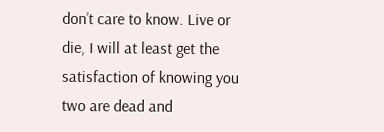don’t care to know. Live or die, I will at least get the satisfaction of knowing you two are dead and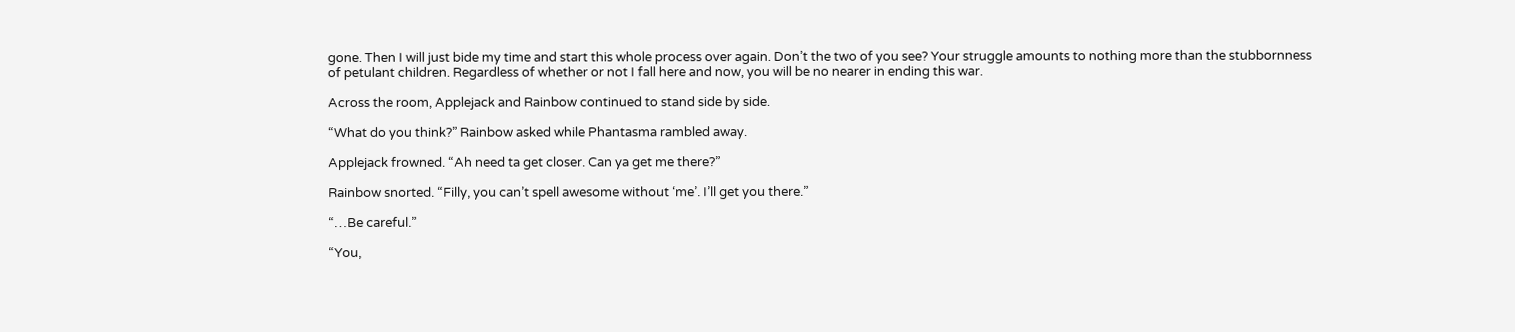gone. Then I will just bide my time and start this whole process over again. Don’t the two of you see? Your struggle amounts to nothing more than the stubbornness of petulant children. Regardless of whether or not I fall here and now, you will be no nearer in ending this war.

Across the room, Applejack and Rainbow continued to stand side by side.

“What do you think?” Rainbow asked while Phantasma rambled away.

Applejack frowned. “Ah need ta get closer. Can ya get me there?”

Rainbow snorted. “Filly, you can’t spell awesome without ‘me’. I’ll get you there.”

“…Be careful.”

“You,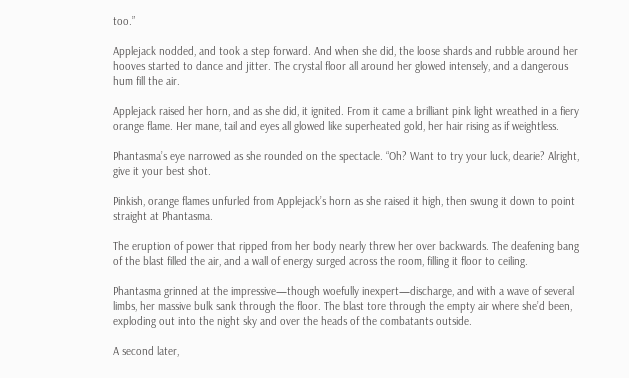too.”

Applejack nodded, and took a step forward. And when she did, the loose shards and rubble around her hooves started to dance and jitter. The crystal floor all around her glowed intensely, and a dangerous hum fill the air.

Applejack raised her horn, and as she did, it ignited. From it came a brilliant pink light wreathed in a fiery orange flame. Her mane, tail and eyes all glowed like superheated gold, her hair rising as if weightless.

Phantasma’s eye narrowed as she rounded on the spectacle. “Oh? Want to try your luck, dearie? Alright, give it your best shot.

Pinkish, orange flames unfurled from Applejack’s horn as she raised it high, then swung it down to point straight at Phantasma.

The eruption of power that ripped from her body nearly threw her over backwards. The deafening bang of the blast filled the air, and a wall of energy surged across the room, filling it floor to ceiling.

Phantasma grinned at the impressive—though woefully inexpert—discharge, and with a wave of several limbs, her massive bulk sank through the floor. The blast tore through the empty air where she’d been, exploding out into the night sky and over the heads of the combatants outside.

A second later,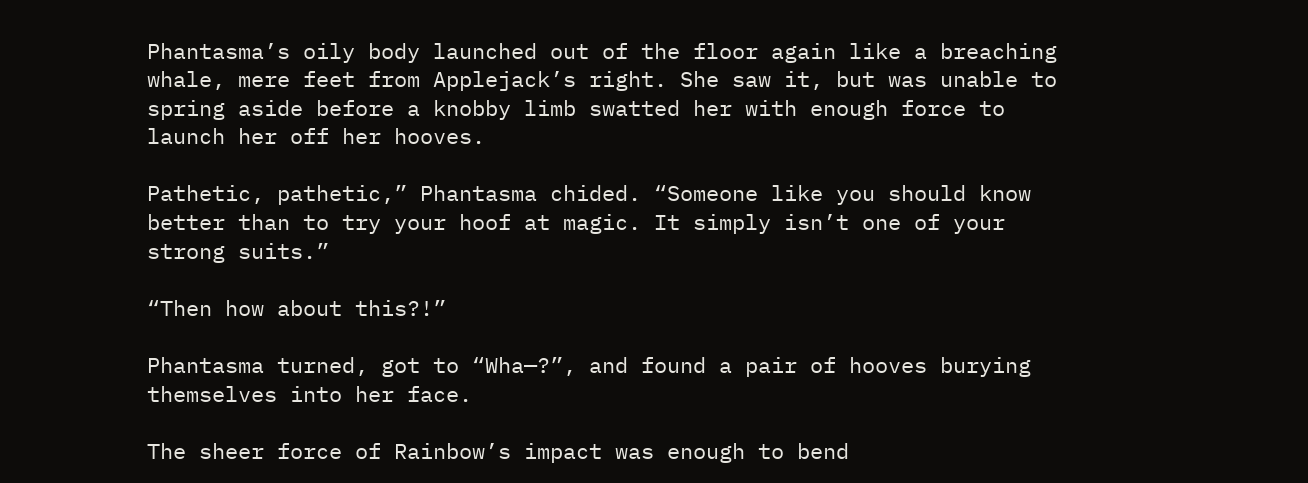Phantasma’s oily body launched out of the floor again like a breaching whale, mere feet from Applejack’s right. She saw it, but was unable to spring aside before a knobby limb swatted her with enough force to launch her off her hooves.

Pathetic, pathetic,” Phantasma chided. “Someone like you should know better than to try your hoof at magic. It simply isn’t one of your strong suits.”

“Then how about this?!”

Phantasma turned, got to “Wha—?”, and found a pair of hooves burying themselves into her face.

The sheer force of Rainbow’s impact was enough to bend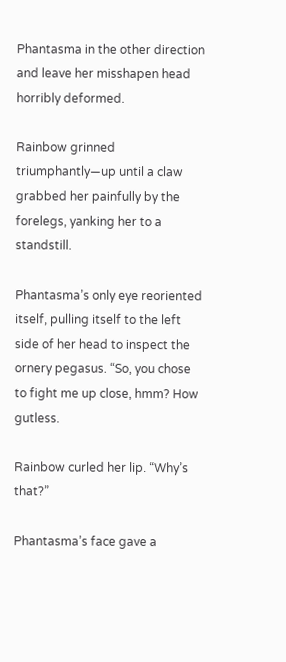Phantasma in the other direction and leave her misshapen head horribly deformed.

Rainbow grinned triumphantly—up until a claw grabbed her painfully by the forelegs, yanking her to a standstill.

Phantasma’s only eye reoriented itself, pulling itself to the left side of her head to inspect the ornery pegasus. “So, you chose to fight me up close, hmm? How gutless.

Rainbow curled her lip. “Why’s that?”

Phantasma’s face gave a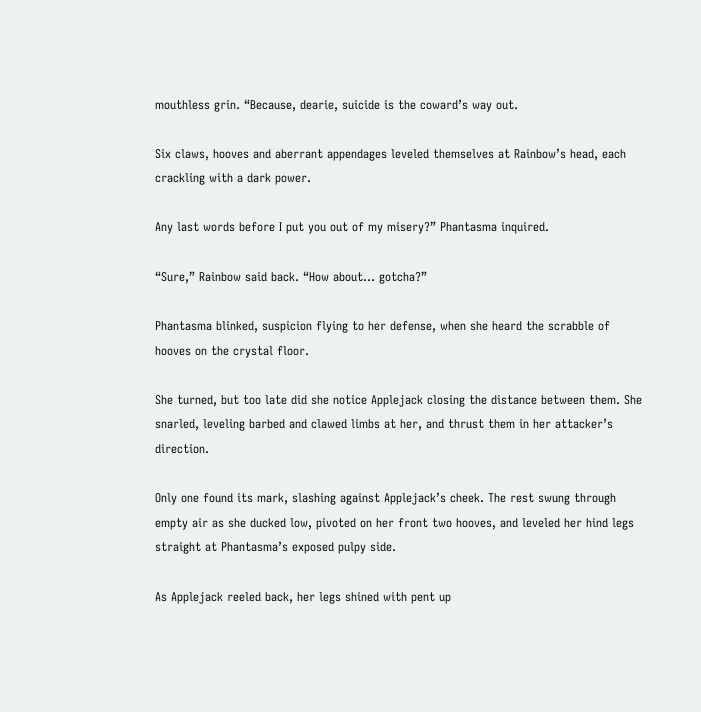mouthless grin. “Because, dearie, suicide is the coward’s way out.

Six claws, hooves and aberrant appendages leveled themselves at Rainbow’s head, each crackling with a dark power.

Any last words before I put you out of my misery?” Phantasma inquired.

“Sure,” Rainbow said back. “How about… gotcha?”

Phantasma blinked, suspicion flying to her defense, when she heard the scrabble of hooves on the crystal floor.

She turned, but too late did she notice Applejack closing the distance between them. She snarled, leveling barbed and clawed limbs at her, and thrust them in her attacker’s direction.

Only one found its mark, slashing against Applejack’s cheek. The rest swung through empty air as she ducked low, pivoted on her front two hooves, and leveled her hind legs straight at Phantasma’s exposed pulpy side.

As Applejack reeled back, her legs shined with pent up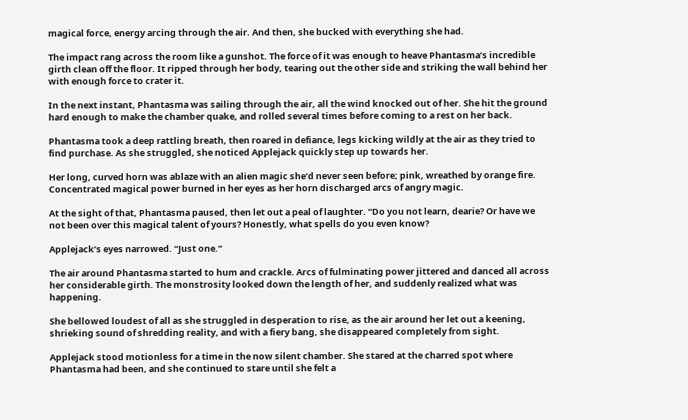magical force, energy arcing through the air. And then, she bucked with everything she had.

The impact rang across the room like a gunshot. The force of it was enough to heave Phantasma’s incredible girth clean off the floor. It ripped through her body, tearing out the other side and striking the wall behind her with enough force to crater it.

In the next instant, Phantasma was sailing through the air, all the wind knocked out of her. She hit the ground hard enough to make the chamber quake, and rolled several times before coming to a rest on her back.

Phantasma took a deep rattling breath, then roared in defiance, legs kicking wildly at the air as they tried to find purchase. As she struggled, she noticed Applejack quickly step up towards her.

Her long, curved horn was ablaze with an alien magic she’d never seen before; pink, wreathed by orange fire. Concentrated magical power burned in her eyes as her horn discharged arcs of angry magic.

At the sight of that, Phantasma paused, then let out a peal of laughter. “Do you not learn, dearie? Or have we not been over this magical talent of yours? Honestly, what spells do you even know?

Applejack’s eyes narrowed. “Just one.”

The air around Phantasma started to hum and crackle. Arcs of fulminating power jittered and danced all across her considerable girth. The monstrosity looked down the length of her, and suddenly realized what was happening.

She bellowed loudest of all as she struggled in desperation to rise, as the air around her let out a keening, shrieking sound of shredding reality, and with a fiery bang, she disappeared completely from sight.

Applejack stood motionless for a time in the now silent chamber. She stared at the charred spot where Phantasma had been, and she continued to stare until she felt a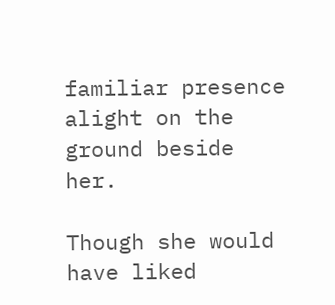familiar presence alight on the ground beside her.

Though she would have liked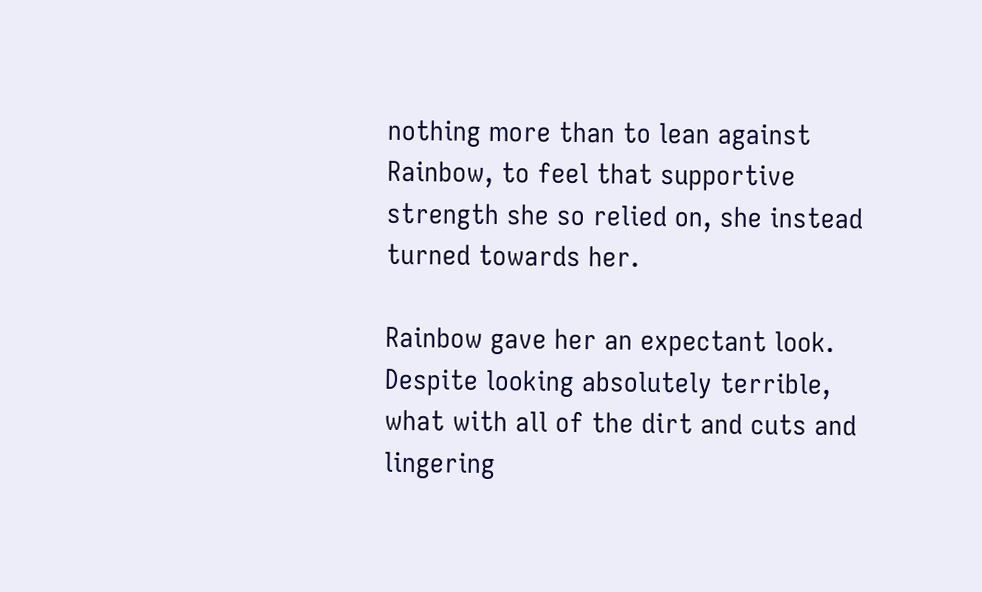nothing more than to lean against Rainbow, to feel that supportive strength she so relied on, she instead turned towards her.

Rainbow gave her an expectant look. Despite looking absolutely terrible, what with all of the dirt and cuts and lingering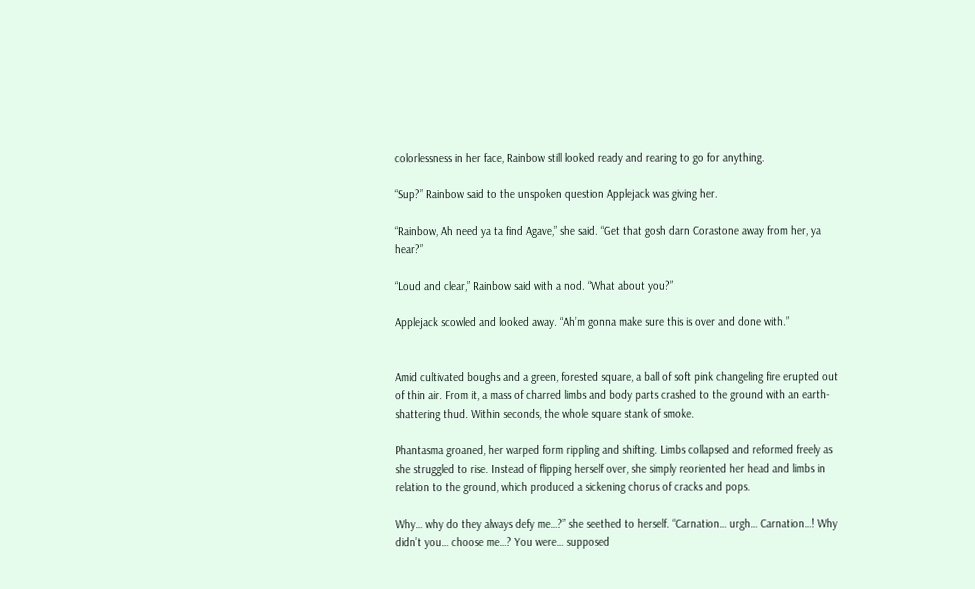colorlessness in her face, Rainbow still looked ready and rearing to go for anything.

“Sup?” Rainbow said to the unspoken question Applejack was giving her.

“Rainbow, Ah need ya ta find Agave,” she said. “Get that gosh darn Corastone away from her, ya hear?”

“Loud and clear,” Rainbow said with a nod. “What about you?”

Applejack scowled and looked away. “Ah’m gonna make sure this is over and done with.”


Amid cultivated boughs and a green, forested square, a ball of soft pink changeling fire erupted out of thin air. From it, a mass of charred limbs and body parts crashed to the ground with an earth-shattering thud. Within seconds, the whole square stank of smoke.

Phantasma groaned, her warped form rippling and shifting. Limbs collapsed and reformed freely as she struggled to rise. Instead of flipping herself over, she simply reoriented her head and limbs in relation to the ground, which produced a sickening chorus of cracks and pops.

Why… why do they always defy me…?” she seethed to herself. “Carnation… urgh… Carnation…! Why didn’t you… choose me…? You were… supposed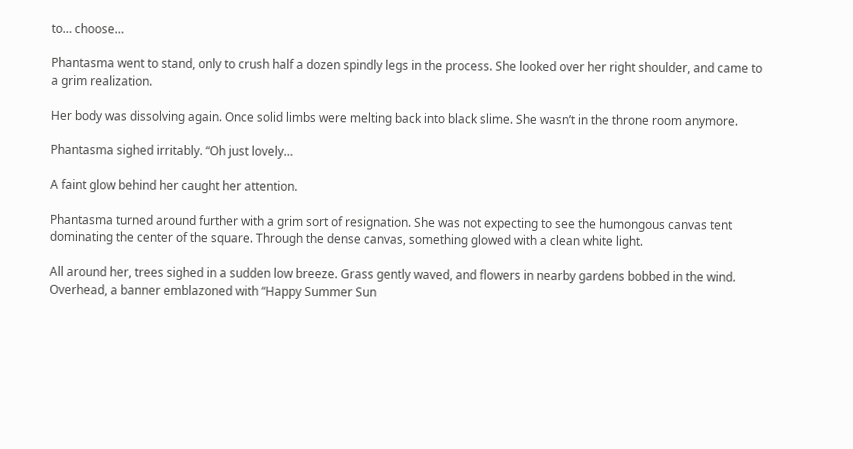to… choose…

Phantasma went to stand, only to crush half a dozen spindly legs in the process. She looked over her right shoulder, and came to a grim realization.

Her body was dissolving again. Once solid limbs were melting back into black slime. She wasn’t in the throne room anymore.

Phantasma sighed irritably. “Oh just lovely…

A faint glow behind her caught her attention.

Phantasma turned around further with a grim sort of resignation. She was not expecting to see the humongous canvas tent dominating the center of the square. Through the dense canvas, something glowed with a clean white light.

All around her, trees sighed in a sudden low breeze. Grass gently waved, and flowers in nearby gardens bobbed in the wind. Overhead, a banner emblazoned with “Happy Summer Sun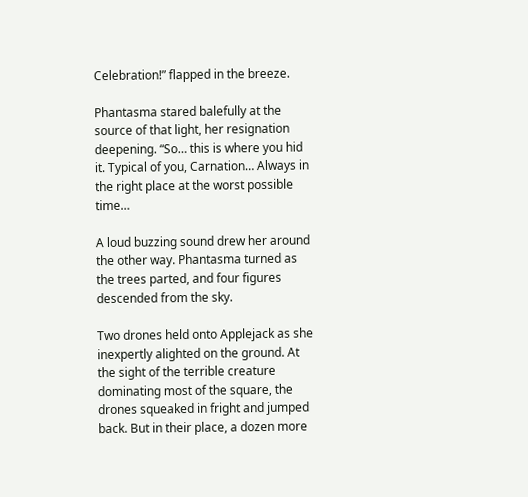Celebration!” flapped in the breeze.

Phantasma stared balefully at the source of that light, her resignation deepening. “So… this is where you hid it. Typical of you, Carnation… Always in the right place at the worst possible time…

A loud buzzing sound drew her around the other way. Phantasma turned as the trees parted, and four figures descended from the sky.

Two drones held onto Applejack as she inexpertly alighted on the ground. At the sight of the terrible creature dominating most of the square, the drones squeaked in fright and jumped back. But in their place, a dozen more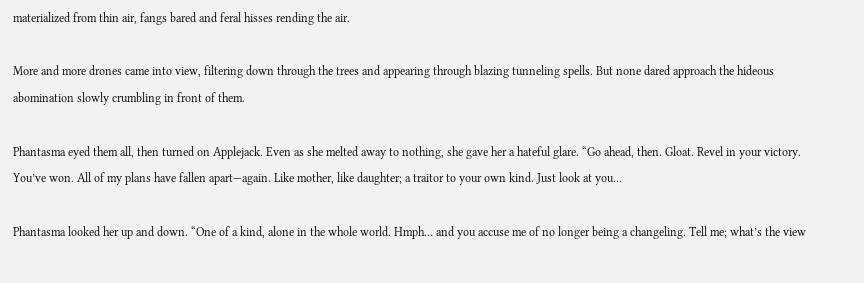materialized from thin air, fangs bared and feral hisses rending the air.

More and more drones came into view, filtering down through the trees and appearing through blazing tunneling spells. But none dared approach the hideous abomination slowly crumbling in front of them.

Phantasma eyed them all, then turned on Applejack. Even as she melted away to nothing, she gave her a hateful glare. “Go ahead, then. Gloat. Revel in your victory. You’ve won. All of my plans have fallen apart—again. Like mother, like daughter; a traitor to your own kind. Just look at you…

Phantasma looked her up and down. “One of a kind, alone in the whole world. Hmph… and you accuse me of no longer being a changeling. Tell me; what’s the view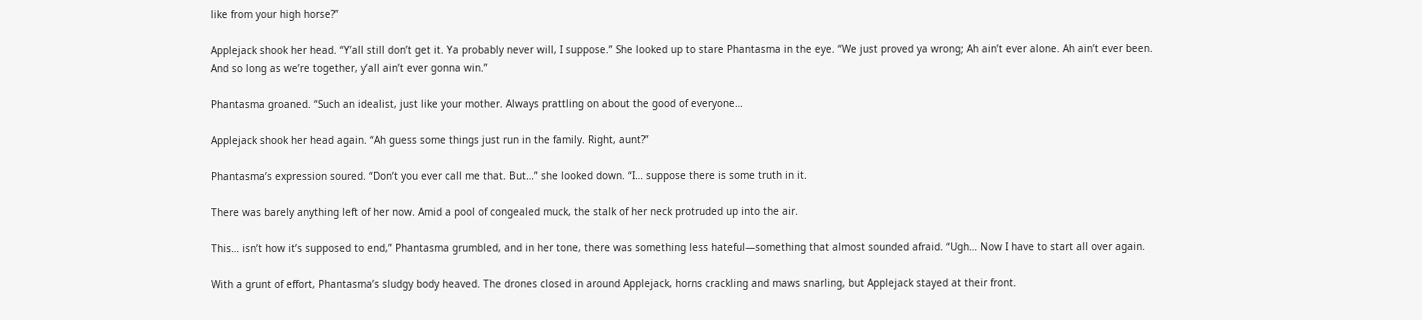like from your high horse?”

Applejack shook her head. “Y’all still don’t get it. Ya probably never will, I suppose.” She looked up to stare Phantasma in the eye. “We just proved ya wrong; Ah ain’t ever alone. Ah ain’t ever been. And so long as we’re together, y’all ain’t ever gonna win.”

Phantasma groaned. “Such an idealist, just like your mother. Always prattling on about the good of everyone…

Applejack shook her head again. “Ah guess some things just run in the family. Right, aunt?”

Phantasma’s expression soured. “Don’t you ever call me that. But…” she looked down. “I… suppose there is some truth in it.

There was barely anything left of her now. Amid a pool of congealed muck, the stalk of her neck protruded up into the air.

This… isn’t how it’s supposed to end,” Phantasma grumbled, and in her tone, there was something less hateful—something that almost sounded afraid. “Ugh… Now I have to start all over again.

With a grunt of effort, Phantasma’s sludgy body heaved. The drones closed in around Applejack, horns crackling and maws snarling, but Applejack stayed at their front.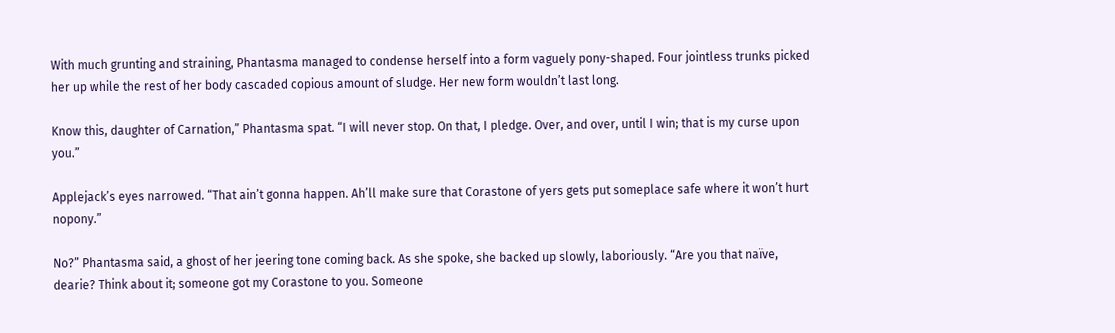With much grunting and straining, Phantasma managed to condense herself into a form vaguely pony-shaped. Four jointless trunks picked her up while the rest of her body cascaded copious amount of sludge. Her new form wouldn’t last long.

Know this, daughter of Carnation,” Phantasma spat. “I will never stop. On that, I pledge. Over, and over, until I win; that is my curse upon you.”

Applejack’s eyes narrowed. “That ain’t gonna happen. Ah’ll make sure that Corastone of yers gets put someplace safe where it won’t hurt nopony.”

No?” Phantasma said, a ghost of her jeering tone coming back. As she spoke, she backed up slowly, laboriously. “Are you that naïve, dearie? Think about it; someone got my Corastone to you. Someone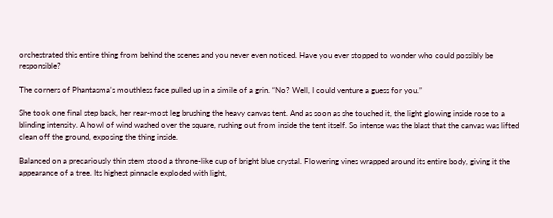orchestrated this entire thing from behind the scenes and you never even noticed. Have you ever stopped to wonder who could possibly be responsible?

The corners of Phantasma’s mouthless face pulled up in a simile of a grin. “No? Well, I could venture a guess for you.”

She took one final step back, her rear-most leg brushing the heavy canvas tent. And as soon as she touched it, the light glowing inside rose to a blinding intensity. A howl of wind washed over the square, rushing out from inside the tent itself. So intense was the blast that the canvas was lifted clean off the ground, exposing the thing inside.

Balanced on a precariously thin stem stood a throne-like cup of bright blue crystal. Flowering vines wrapped around its entire body, giving it the appearance of a tree. Its highest pinnacle exploded with light,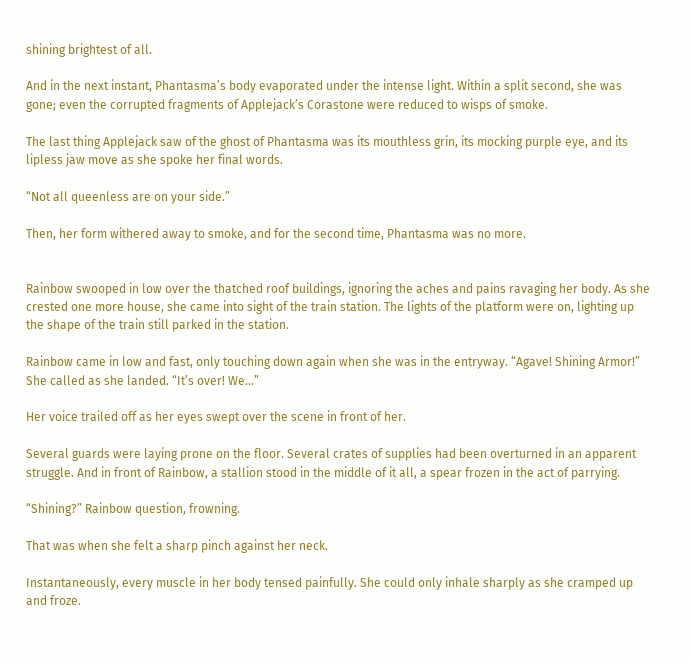shining brightest of all.

And in the next instant, Phantasma’s body evaporated under the intense light. Within a split second, she was gone; even the corrupted fragments of Applejack’s Corastone were reduced to wisps of smoke.

The last thing Applejack saw of the ghost of Phantasma was its mouthless grin, its mocking purple eye, and its lipless jaw move as she spoke her final words.

“Not all queenless are on your side.”

Then, her form withered away to smoke, and for the second time, Phantasma was no more.


Rainbow swooped in low over the thatched roof buildings, ignoring the aches and pains ravaging her body. As she crested one more house, she came into sight of the train station. The lights of the platform were on, lighting up the shape of the train still parked in the station.

Rainbow came in low and fast, only touching down again when she was in the entryway. “Agave! Shining Armor!” She called as she landed. “It’s over! We…”

Her voice trailed off as her eyes swept over the scene in front of her.

Several guards were laying prone on the floor. Several crates of supplies had been overturned in an apparent struggle. And in front of Rainbow, a stallion stood in the middle of it all, a spear frozen in the act of parrying.

“Shining?” Rainbow question, frowning.

That was when she felt a sharp pinch against her neck.

Instantaneously, every muscle in her body tensed painfully. She could only inhale sharply as she cramped up and froze.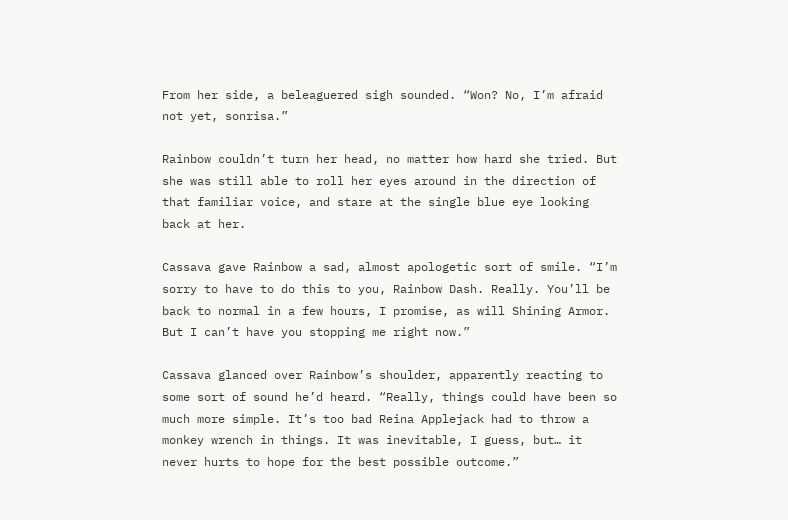From her side, a beleaguered sigh sounded. “Won? No, I’m afraid not yet, sonrisa.”

Rainbow couldn’t turn her head, no matter how hard she tried. But she was still able to roll her eyes around in the direction of that familiar voice, and stare at the single blue eye looking back at her.

Cassava gave Rainbow a sad, almost apologetic sort of smile. “I’m sorry to have to do this to you, Rainbow Dash. Really. You’ll be back to normal in a few hours, I promise, as will Shining Armor. But I can’t have you stopping me right now.”

Cassava glanced over Rainbow’s shoulder, apparently reacting to some sort of sound he’d heard. “Really, things could have been so much more simple. It’s too bad Reina Applejack had to throw a monkey wrench in things. It was inevitable, I guess, but… it never hurts to hope for the best possible outcome.”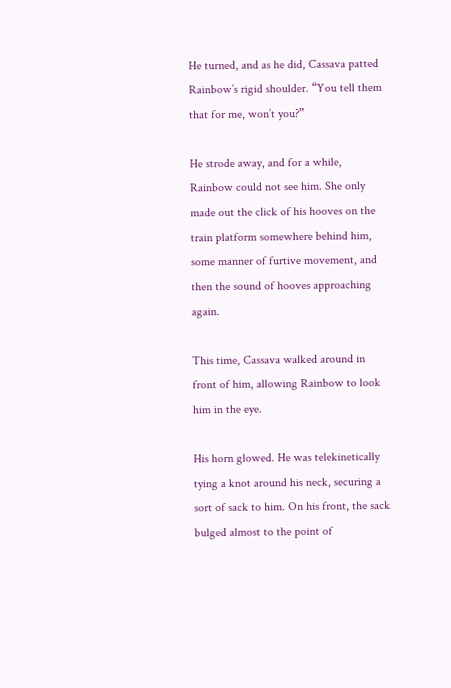He turned, and as he did, Cassava patted Rainbow’s rigid shoulder. “You tell them that for me, won’t you?”

He strode away, and for a while, Rainbow could not see him. She only made out the click of his hooves on the train platform somewhere behind him, some manner of furtive movement, and then the sound of hooves approaching again.

This time, Cassava walked around in front of him, allowing Rainbow to look him in the eye.

His horn glowed. He was telekinetically tying a knot around his neck, securing a sort of sack to him. On his front, the sack bulged almost to the point of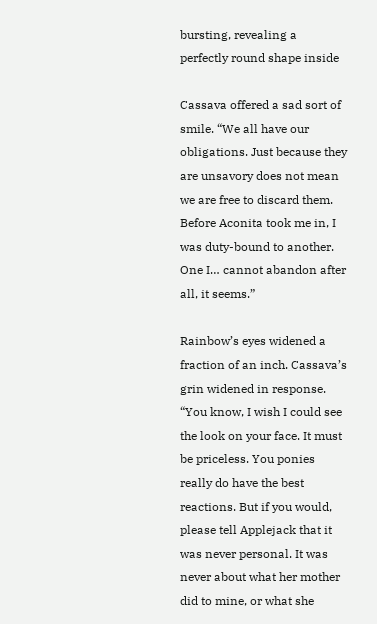bursting, revealing a perfectly round shape inside

Cassava offered a sad sort of smile. “We all have our obligations. Just because they are unsavory does not mean we are free to discard them. Before Aconita took me in, I was duty-bound to another. One I… cannot abandon after all, it seems.”

Rainbow’s eyes widened a fraction of an inch. Cassava’s grin widened in response. “You know, I wish I could see the look on your face. It must be priceless. You ponies really do have the best reactions. But if you would, please tell Applejack that it was never personal. It was never about what her mother did to mine, or what she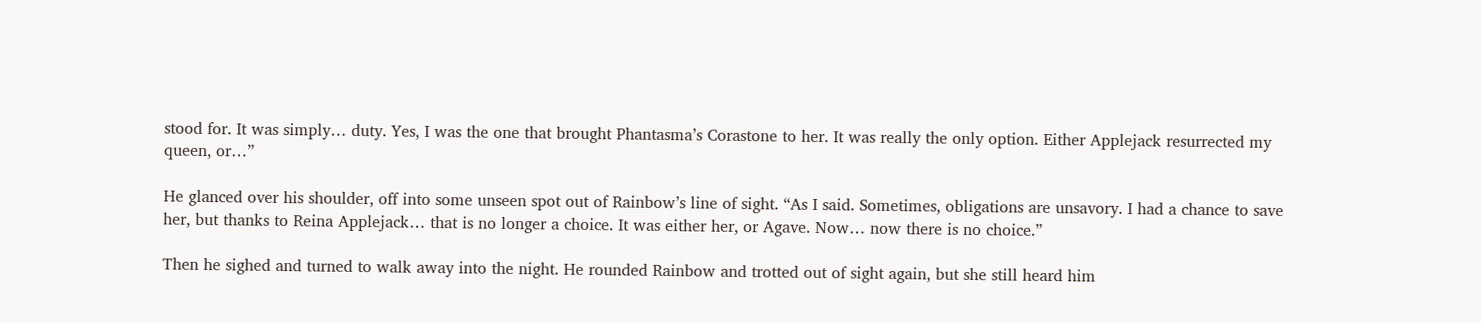stood for. It was simply… duty. Yes, I was the one that brought Phantasma’s Corastone to her. It was really the only option. Either Applejack resurrected my queen, or…”

He glanced over his shoulder, off into some unseen spot out of Rainbow’s line of sight. “As I said. Sometimes, obligations are unsavory. I had a chance to save her, but thanks to Reina Applejack… that is no longer a choice. It was either her, or Agave. Now… now there is no choice.”

Then he sighed and turned to walk away into the night. He rounded Rainbow and trotted out of sight again, but she still heard him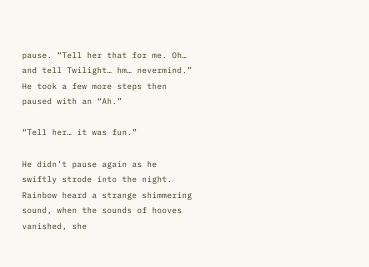pause. “Tell her that for me. Oh… and tell Twilight… hm… nevermind.” He took a few more steps then paused with an “Ah.”

“Tell her… it was fun.”

He didn’t pause again as he swiftly strode into the night. Rainbow heard a strange shimmering sound, when the sounds of hooves vanished, she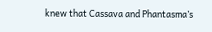knew that Cassava and Phantasma’s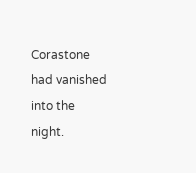Corastone had vanished into the night.